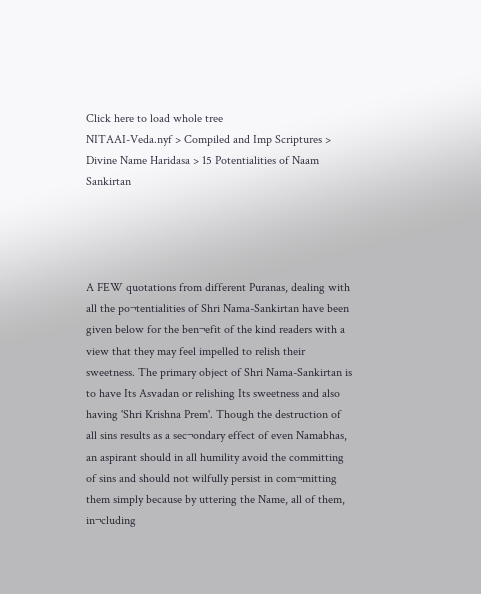Click here to load whole tree
NITAAI-Veda.nyf > Compiled and Imp Scriptures > Divine Name Haridasa > 15 Potentialities of Naam Sankirtan




A FEW quotations from different Puranas, dealing with all the po¬tentialities of Shri Nama-Sankirtan have been given below for the ben¬efit of the kind readers with a view that they may feel impelled to relish their sweetness. The primary object of Shri Nama-Sankirtan is to have Its Asvadan or relishing Its sweetness and also having 'Shri Krishna Prem'. Though the destruction of all sins results as a sec¬ondary effect of even Namabhas, an aspirant should in all humility avoid the committing of sins and should not wilfully persist in com¬mitting them simply because by uttering the Name, all of them, in¬cluding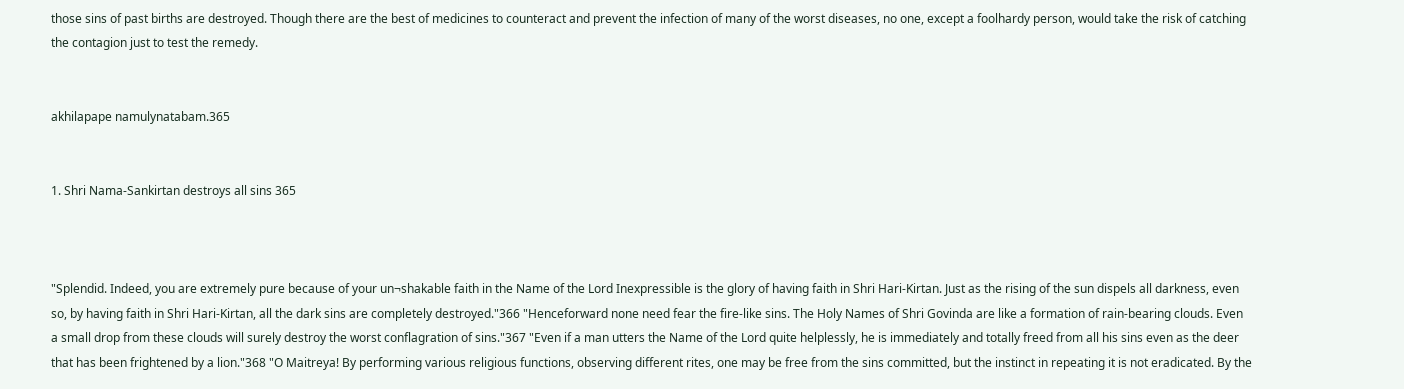those sins of past births are destroyed. Though there are the best of medicines to counteract and prevent the infection of many of the worst diseases, no one, except a foolhardy person, would take the risk of catching the contagion just to test the remedy.


akhilapape namulynatabam.365


1. Shri Nama-Sankirtan destroys all sins 365



"Splendid. Indeed, you are extremely pure because of your un¬shakable faith in the Name of the Lord Inexpressible is the glory of having faith in Shri Hari-Kirtan. Just as the rising of the sun dispels all darkness, even so, by having faith in Shri Hari-Kirtan, all the dark sins are completely destroyed."366 "Henceforward none need fear the fire-like sins. The Holy Names of Shri Govinda are like a formation of rain-bearing clouds. Even a small drop from these clouds will surely destroy the worst conflagration of sins."367 "Even if a man utters the Name of the Lord quite helplessly, he is immediately and totally freed from all his sins even as the deer that has been frightened by a lion."368 "O Maitreya! By performing various religious functions, observing different rites, one may be free from the sins committed, but the instinct in repeating it is not eradicated. By the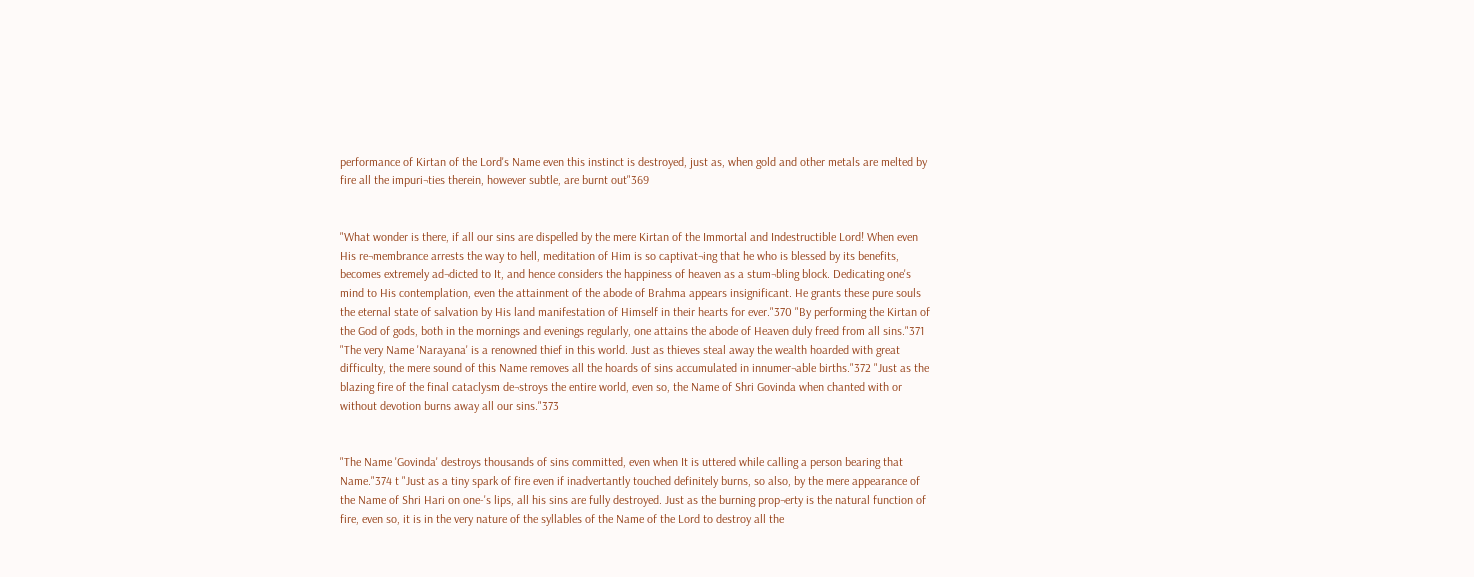performance of Kirtan of the Lord's Name even this instinct is destroyed, just as, when gold and other metals are melted by fire all the impuri¬ties therein, however subtle, are burnt out"369


"What wonder is there, if all our sins are dispelled by the mere Kirtan of the Immortal and Indestructible Lord! When even His re¬membrance arrests the way to hell, meditation of Him is so captivat¬ing that he who is blessed by its benefits, becomes extremely ad¬dicted to It, and hence considers the happiness of heaven as a stum¬bling block. Dedicating one's mind to His contemplation, even the attainment of the abode of Brahma appears insignificant. He grants these pure souls the eternal state of salvation by His land manifestation of Himself in their hearts for ever."370 "By performing the Kirtan of the God of gods, both in the mornings and evenings regularly, one attains the abode of Heaven duly freed from all sins."371 "The very Name 'Narayana' is a renowned thief in this world. Just as thieves steal away the wealth hoarded with great difficulty, the mere sound of this Name removes all the hoards of sins accumulated in innumer¬able births."372 "Just as the blazing fire of the final cataclysm de¬stroys the entire world, even so, the Name of Shri Govinda when chanted with or without devotion burns away all our sins."373


"The Name 'Govinda' destroys thousands of sins committed, even when It is uttered while calling a person bearing that Name."374 t "Just as a tiny spark of fire even if inadvertantly touched definitely burns, so also, by the mere appearance of the Name of Shri Hari on one-'s lips, all his sins are fully destroyed. Just as the burning prop¬erty is the natural function of fire, even so, it is in the very nature of the syllables of the Name of the Lord to destroy all the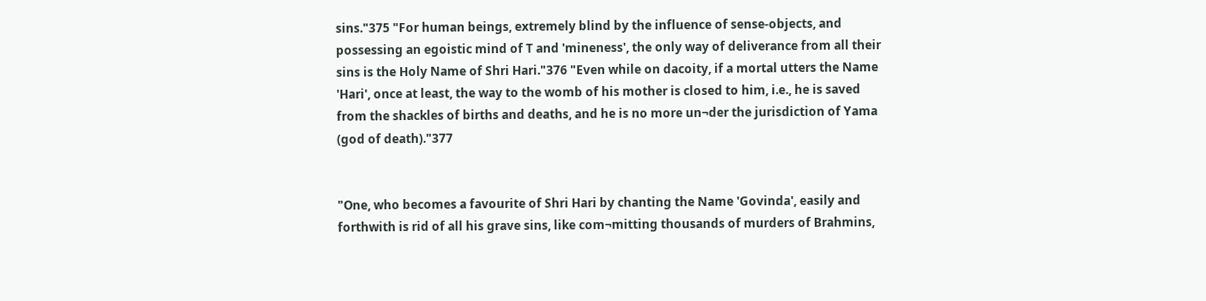sins."375 "For human beings, extremely blind by the influence of sense-objects, and possessing an egoistic mind of T and 'mineness', the only way of deliverance from all their sins is the Holy Name of Shri Hari."376 "Even while on dacoity, if a mortal utters the Name 'Hari', once at least, the way to the womb of his mother is closed to him, i.e., he is saved from the shackles of births and deaths, and he is no more un¬der the jurisdiction of Yama (god of death)."377


"One, who becomes a favourite of Shri Hari by chanting the Name 'Govinda', easily and forthwith is rid of all his grave sins, like com¬mitting thousands of murders of Brahmins,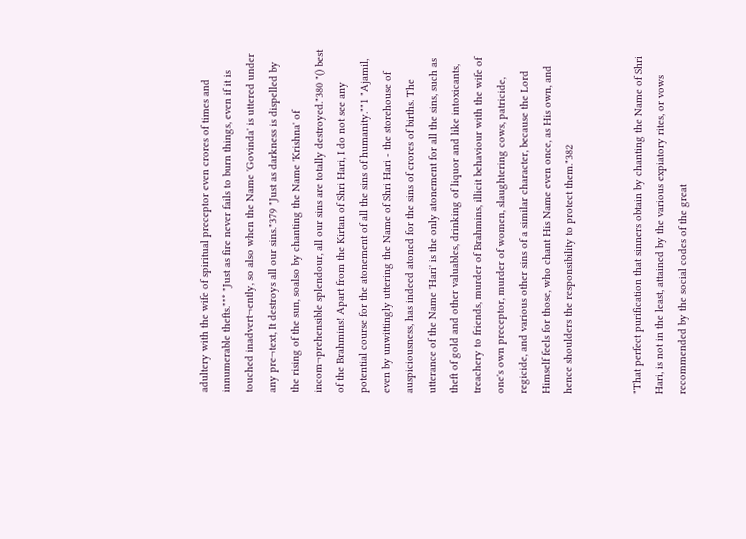adultery with the wife of spiritual preceptor even crores of times and innumerable thefts.""* "Just as fire never fails to burn things, even if it is touched inadvert¬ently, so also when the Name 'Govinda' is uttered under any pre¬text, It destroys all our sins."379 "Just as darkness is dispelled by the rising of the sun, soalso by chanting the Name 'Krishna' of incom¬prehensible splendour, all our sins are totally destroyed."380 "() best of the Brahmins! Apart from the Kirtan of Shri Hari, I do not see any potential course for the atonement of all the sins of humanity.""1 "Ajamil, even by unwittingly uttering the Name of Shri Hari - the storehouse of auspiciousness, has indeed atoned for the sins of crores of births. The utterance of the Name 'Hari' is the only atonement for all the sins, such as theft of gold and other valuables, drinking of liquor and like intoxicants, treachery to friends, murder of Brahmins, illicit behaviour with the wife of one's own preceptor, murder of women, slaughtering cows, patricide, regicide, and various other sins of a similar character, because the Lord Himself feels for those, who chant His Name even once, as His own, and hence shoulders the responsibility to protect them."382


"That perfect purification that sinners obtain by chanting the Name of Shri Hari, is not in the least, attained by the various expiatory rites, or vows recommended by the social codes of the great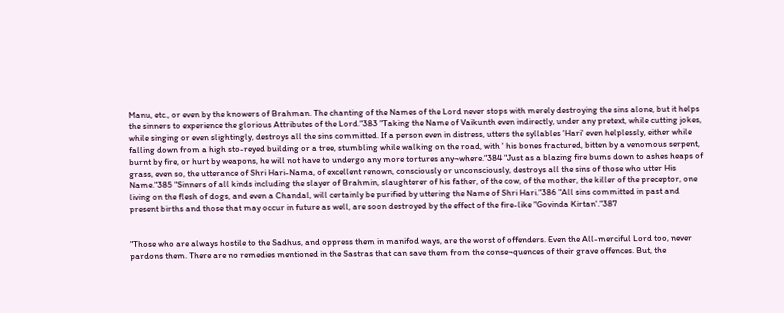Manu, etc., or even by the knowers of Brahman. The chanting of the Names of the Lord never stops with merely destroying the sins alone, but it helps the sinners to experience the glorious Attributes of the Lord."383 "Taking the Name of Vaikunth even indirectly, under any pretext, while cutting jokes, while singing or even slightingly, destroys all the sins committed. If a person even in distress, utters the syllables 'Hari' even helplessly, either while falling down from a high sto-reyed building or a tree, stumbling while walking on the road, with ' his bones fractured, bitten by a venomous serpent, burnt by fire, or hurt by weapons, he will not have to undergo any more tortures any¬where."384 "Just as a blazing fire bums down to ashes heaps of grass, even so, the utterance of Shri Hari-Nama, of excellent renown, consciously or unconsciously, destroys all the sins of those who utter His Name."385 "Sinners of all kinds including the slayer of Brahmin, slaughterer of his father, of the cow, of the mother, the killer of the preceptor, one living on the flesh of dogs, and even a Chandal, will certainly be purified by uttering the Name of Shri Hari."386 "All sins committed in past and present births and those that may occur in future as well, are soon destroyed by the effect of the fire-like "Govinda Kirtan'."387


"Those who are always hostile to the Sadhus, and oppress them in manifod ways, are the worst of offenders. Even the All-merciful Lord too, never pardons them. There are no remedies mentioned in the Sastras that can save them from the conse¬quences of their grave offences. But, the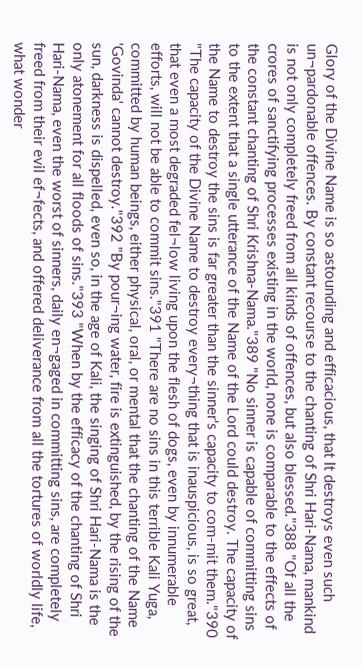Glory of the Divine Name is so astounding and efficacious, that It destroys even such un¬pardonable offences. By constant recourse to the chanting of Shri Hari-Nama, mankind is not only completely freed from all kinds of offences, but also blessed."388 "Of all the crores of sanctifying processes existing in the world, none is comparable to the effects of the constant chanting of Shri Krishna-Nama."389 "No sinner is capable of committing sins to the extent that a single utterance of the Name of the Lord could destroy. The capacity of the Name to destroy the sins is far greater than the sinner's capacity to com-mit them."390 "The capacity of the Divine Name to destroy every¬thing that is inauspicious, is so great, that even a most degraded fel¬low living upon the flesh of dogs, even by innumerable efforts, will not be able to commit sins."391 "There are no sins in this terrible Kali Yuga, committed by human beings, either physical, oral, or mental that the chanting of the Name 'Govinda' cannot destroy."392 "By pour¬ing water, fire is extinguished, by the rising of the sun, darkness is dispelled, even so, in the age of Kali, the singing of Shri Hari-Nama is the only atonement for all floods of sins."393 "When by the efficacy of the chanting of Shri Hari-Nama, even the worst of sinners, daily en¬gaged in committing sins, are completely freed from their evil ef¬fects, and offered deliverance from all the tortures of worldly life, what wonder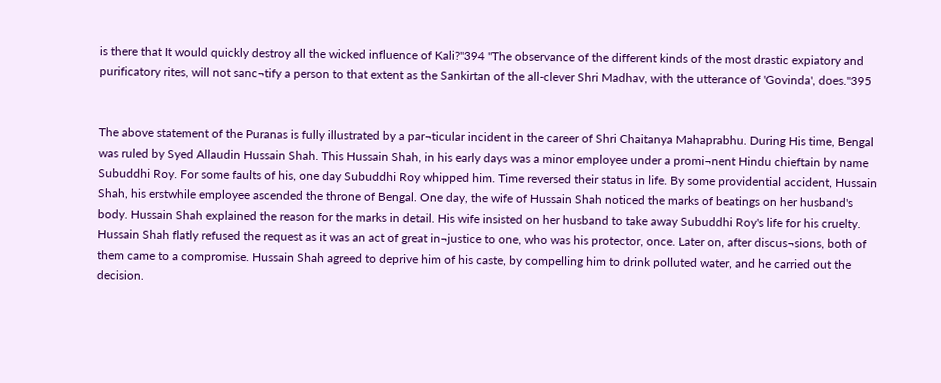is there that It would quickly destroy all the wicked influence of Kali?"394 "The observance of the different kinds of the most drastic expiatory and purificatory rites, will not sanc¬tify a person to that extent as the Sankirtan of the all-clever Shri Madhav, with the utterance of 'Govinda', does."395


The above statement of the Puranas is fully illustrated by a par¬ticular incident in the career of Shri Chaitanya Mahaprabhu. During His time, Bengal was ruled by Syed Allaudin Hussain Shah. This Hussain Shah, in his early days was a minor employee under a promi¬nent Hindu chieftain by name Subuddhi Roy. For some faults of his, one day Subuddhi Roy whipped him. Time reversed their status in life. By some providential accident, Hussain Shah, his erstwhile employee ascended the throne of Bengal. One day, the wife of Hussain Shah noticed the marks of beatings on her husband's body. Hussain Shah explained the reason for the marks in detail. His wife insisted on her husband to take away Subuddhi Roy's life for his cruelty. Hussain Shah flatly refused the request as it was an act of great in¬justice to one, who was his protector, once. Later on, after discus¬sions, both of them came to a compromise. Hussain Shah agreed to deprive him of his caste, by compelling him to drink polluted water, and he carried out the decision.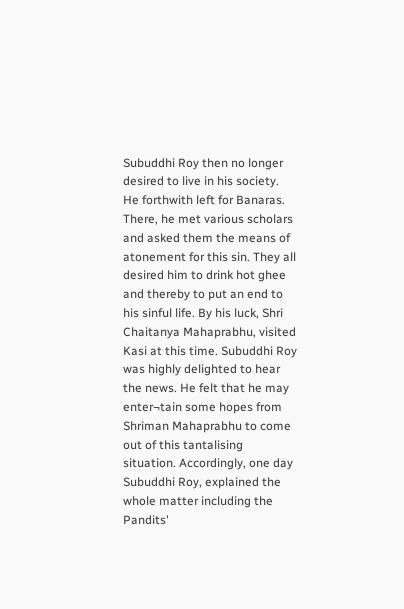Subuddhi Roy then no longer desired to live in his society. He forthwith left for Banaras. There, he met various scholars and asked them the means of atonement for this sin. They all desired him to drink hot ghee and thereby to put an end to his sinful life. By his luck, Shri Chaitanya Mahaprabhu, visited Kasi at this time. Subuddhi Roy was highly delighted to hear the news. He felt that he may enter¬tain some hopes from Shriman Mahaprabhu to come out of this tantalising situation. Accordingly, one day Subuddhi Roy, explained the whole matter including the Pandits'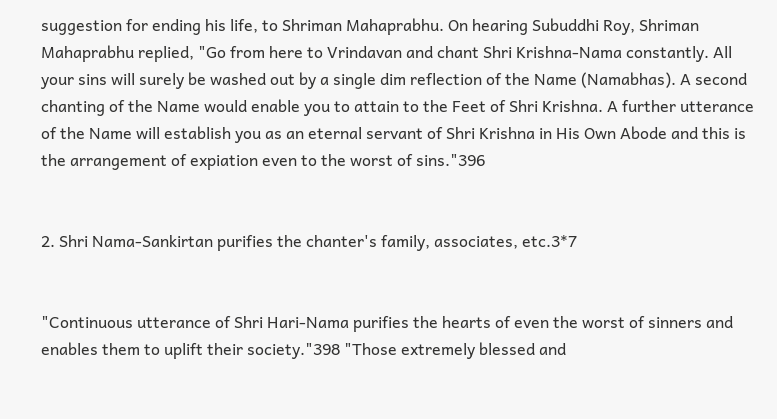suggestion for ending his life, to Shriman Mahaprabhu. On hearing Subuddhi Roy, Shriman Mahaprabhu replied, "Go from here to Vrindavan and chant Shri Krishna-Nama constantly. All your sins will surely be washed out by a single dim reflection of the Name (Namabhas). A second chanting of the Name would enable you to attain to the Feet of Shri Krishna. A further utterance of the Name will establish you as an eternal servant of Shri Krishna in His Own Abode and this is the arrangement of expiation even to the worst of sins."396


2. Shri Nama-Sankirtan purifies the chanter's family, associates, etc.3*7


"Continuous utterance of Shri Hari-Nama purifies the hearts of even the worst of sinners and enables them to uplift their society."398 "Those extremely blessed and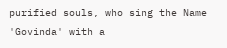purified souls, who sing the Name 'Govinda' with a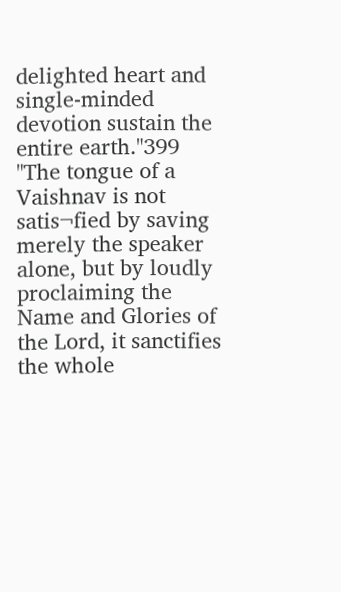delighted heart and single-minded devotion sustain the entire earth."399 "The tongue of a Vaishnav is not satis¬fied by saving merely the speaker alone, but by loudly proclaiming the Name and Glories of the Lord, it sanctifies the whole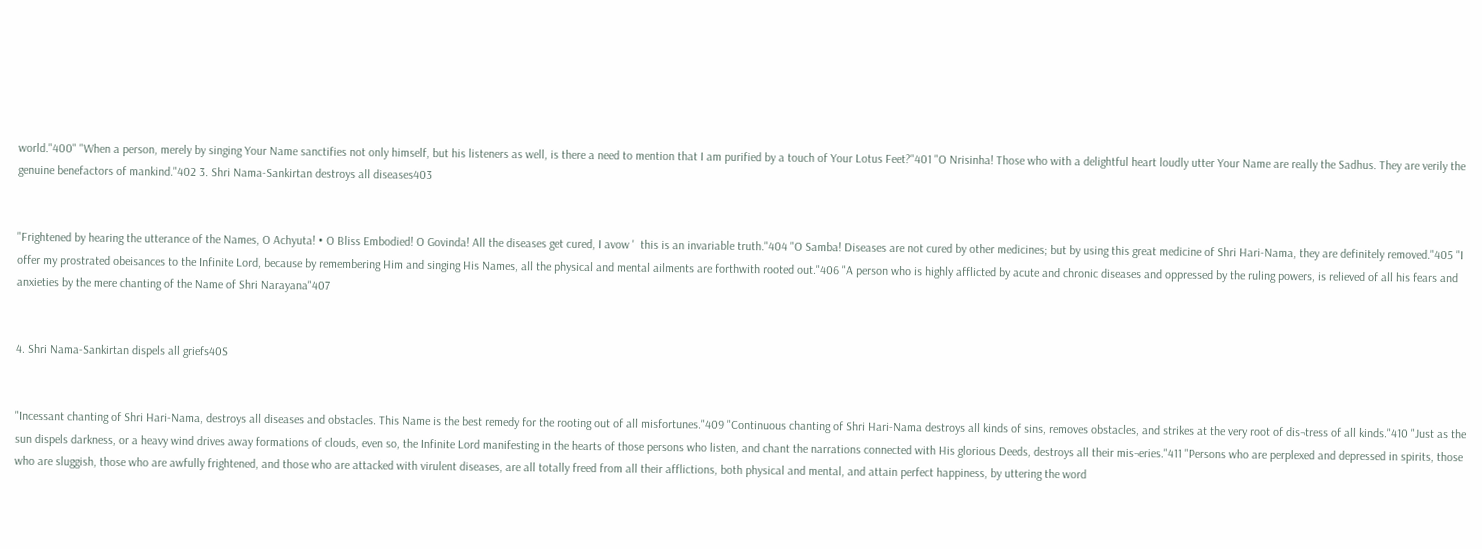world."400" "When a person, merely by singing Your Name sanctifies not only himself, but his listeners as well, is there a need to mention that I am purified by a touch of Your Lotus Feet?"401 "O Nrisinha! Those who with a delightful heart loudly utter Your Name are really the Sadhus. They are verily the genuine benefactors of mankind."402 3. Shri Nama-Sankirtan destroys all diseases403


"Frightened by hearing the utterance of the Names, O Achyuta! • O Bliss Embodied! O Govinda! All the diseases get cured, I avow '  this is an invariable truth."404 "O Samba! Diseases are not cured by other medicines; but by using this great medicine of Shri Hari-Nama, they are definitely removed."405 "I offer my prostrated obeisances to the Infinite Lord, because by remembering Him and singing His Names, all the physical and mental ailments are forthwith rooted out."406 "A person who is highly afflicted by acute and chronic diseases and oppressed by the ruling powers, is relieved of all his fears and anxieties by the mere chanting of the Name of Shri Narayana"407


4. Shri Nama-Sankirtan dispels all griefs40S


"Incessant chanting of Shri Hari-Nama, destroys all diseases and obstacles. This Name is the best remedy for the rooting out of all misfortunes."409 "Continuous chanting of Shri Hari-Nama destroys all kinds of sins, removes obstacles, and strikes at the very root of dis¬tress of all kinds."410 "Just as the sun dispels darkness, or a heavy wind drives away formations of clouds, even so, the Infinite Lord manifesting in the hearts of those persons who listen, and chant the narrations connected with His glorious Deeds, destroys all their mis¬eries."411 "Persons who are perplexed and depressed in spirits, those who are sluggish, those who are awfully frightened, and those who are attacked with virulent diseases, are all totally freed from all their afflictions, both physical and mental, and attain perfect happiness, by uttering the word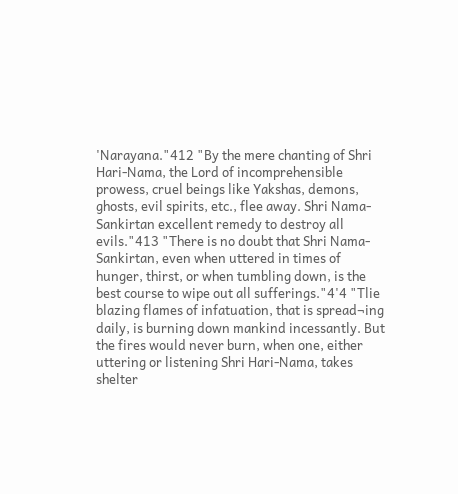'Narayana."412 "By the mere chanting of Shri Hari-Nama, the Lord of incomprehensible prowess, cruel beings like Yakshas, demons, ghosts, evil spirits, etc., flee away. Shri Nama-Sankirtan excellent remedy to destroy all evils."413 "There is no doubt that Shri Nama-Sankirtan, even when uttered in times of hunger, thirst, or when tumbling down, is the best course to wipe out all sufferings."4'4 "Tlie blazing flames of infatuation, that is spread¬ing daily, is burning down mankind incessantly. But the fires would never burn, when one, either uttering or listening Shri Hari-Nama, takes shelter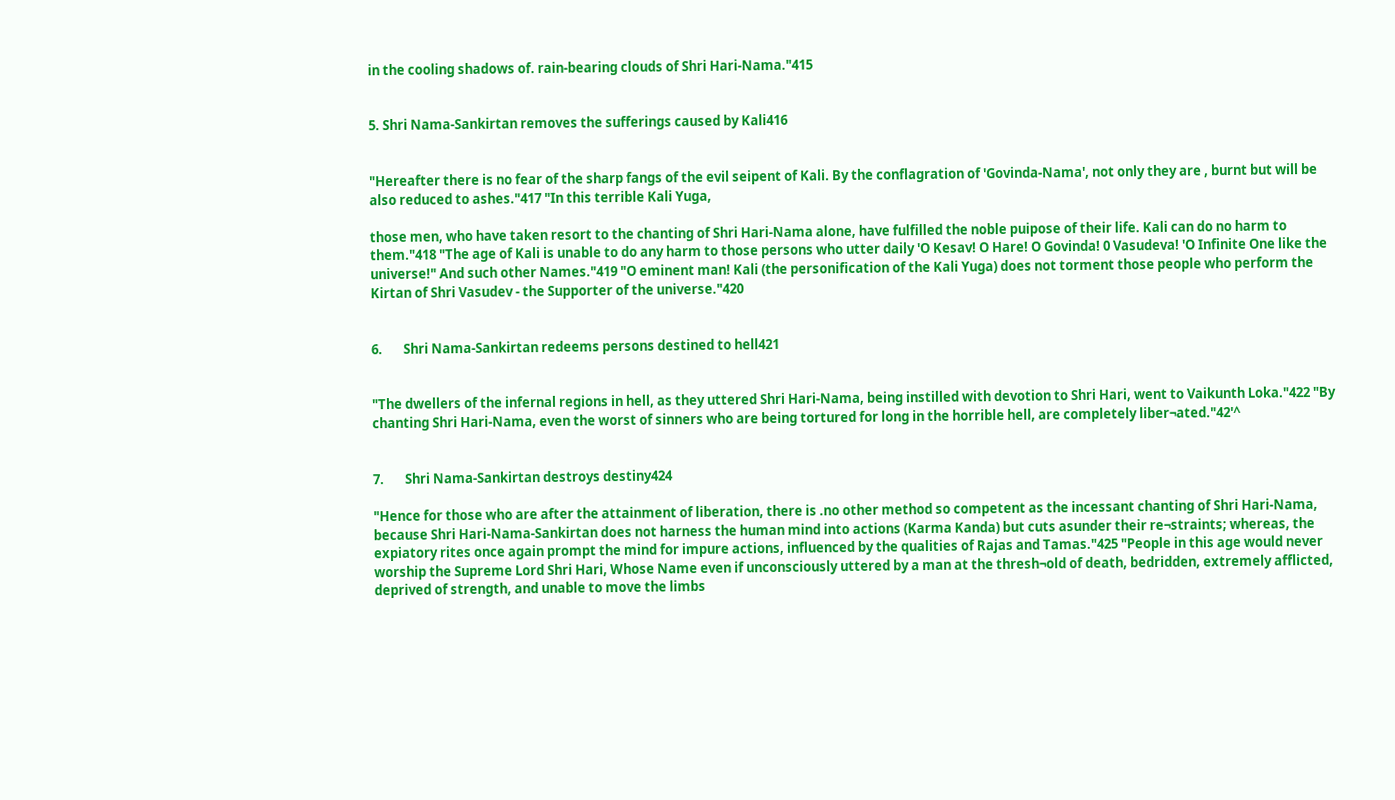in the cooling shadows of. rain-bearing clouds of Shri Hari-Nama."415


5. Shri Nama-Sankirtan removes the sufferings caused by Kali416


"Hereafter there is no fear of the sharp fangs of the evil seipent of Kali. By the conflagration of 'Govinda-Nama', not only they are , burnt but will be also reduced to ashes."417 "In this terrible Kali Yuga,

those men, who have taken resort to the chanting of Shri Hari-Nama alone, have fulfilled the noble puipose of their life. Kali can do no harm to them."418 "The age of Kali is unable to do any harm to those persons who utter daily 'O Kesav! O Hare! O Govinda! 0 Vasudeva! 'O Infinite One like the universe!" And such other Names."419 "O eminent man! Kali (the personification of the Kali Yuga) does not torment those people who perform the Kirtan of Shri Vasudev - the Supporter of the universe."420


6.       Shri Nama-Sankirtan redeems persons destined to hell421


"The dwellers of the infernal regions in hell, as they uttered Shri Hari-Nama, being instilled with devotion to Shri Hari, went to Vaikunth Loka."422 "By chanting Shri Hari-Nama, even the worst of sinners who are being tortured for long in the horrible hell, are completely liber¬ated."42'^


7.       Shri Nama-Sankirtan destroys destiny424

"Hence for those who are after the attainment of liberation, there is .no other method so competent as the incessant chanting of Shri Hari-Nama, because Shri Hari-Nama-Sankirtan does not harness the human mind into actions (Karma Kanda) but cuts asunder their re¬straints; whereas, the expiatory rites once again prompt the mind for impure actions, influenced by the qualities of Rajas and Tamas."425 "People in this age would never worship the Supreme Lord Shri Hari, Whose Name even if unconsciously uttered by a man at the thresh¬old of death, bedridden, extremely afflicted, deprived of strength, and unable to move the limbs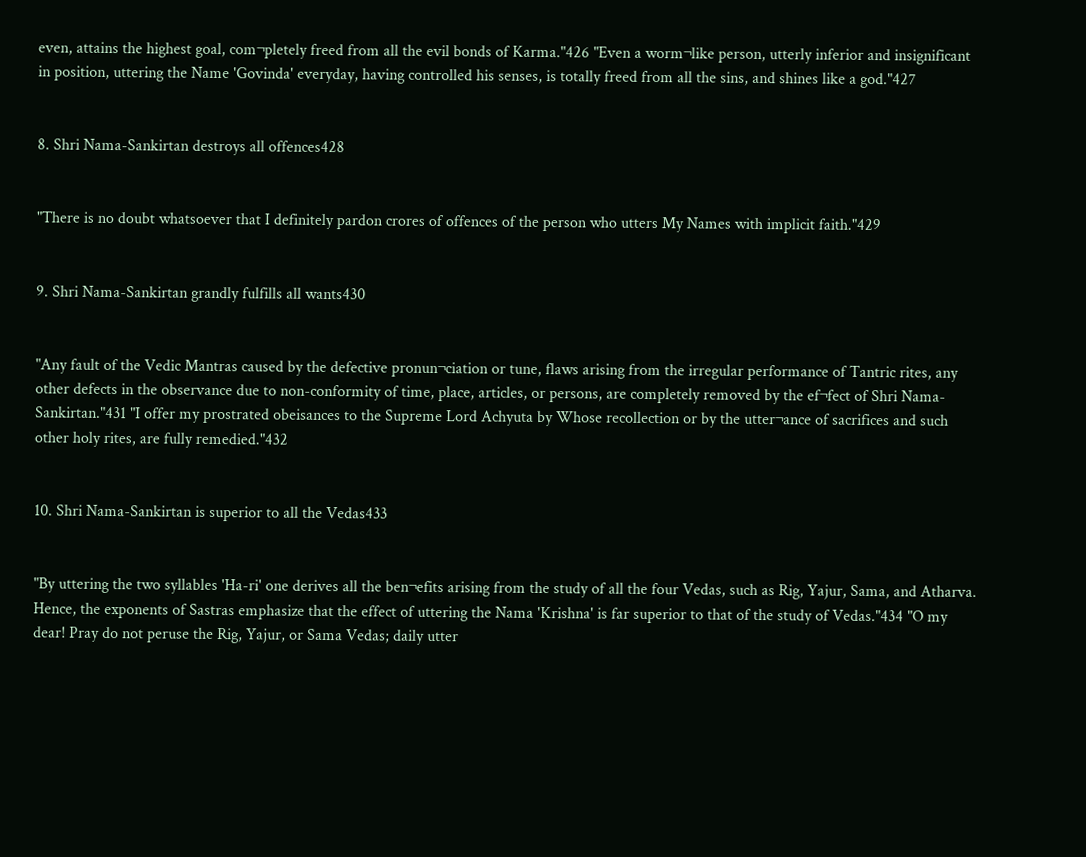even, attains the highest goal, com¬pletely freed from all the evil bonds of Karma."426 "Even a worm¬like person, utterly inferior and insignificant in position, uttering the Name 'Govinda' everyday, having controlled his senses, is totally freed from all the sins, and shines like a god."427


8. Shri Nama-Sankirtan destroys all offences428


"There is no doubt whatsoever that I definitely pardon crores of offences of the person who utters My Names with implicit faith."429


9. Shri Nama-Sankirtan grandly fulfills all wants430


"Any fault of the Vedic Mantras caused by the defective pronun¬ciation or tune, flaws arising from the irregular performance of Tantric rites, any other defects in the observance due to non-conformity of time, place, articles, or persons, are completely removed by the ef¬fect of Shri Nama-Sankirtan."431 "I offer my prostrated obeisances to the Supreme Lord Achyuta by Whose recollection or by the utter¬ance of sacrifices and such other holy rites, are fully remedied."432


10. Shri Nama-Sankirtan is superior to all the Vedas433


"By uttering the two syllables 'Ha-ri' one derives all the ben¬efits arising from the study of all the four Vedas, such as Rig, Yajur, Sama, and Atharva. Hence, the exponents of Sastras emphasize that the effect of uttering the Nama 'Krishna' is far superior to that of the study of Vedas."434 "O my dear! Pray do not peruse the Rig, Yajur, or Sama Vedas; daily utter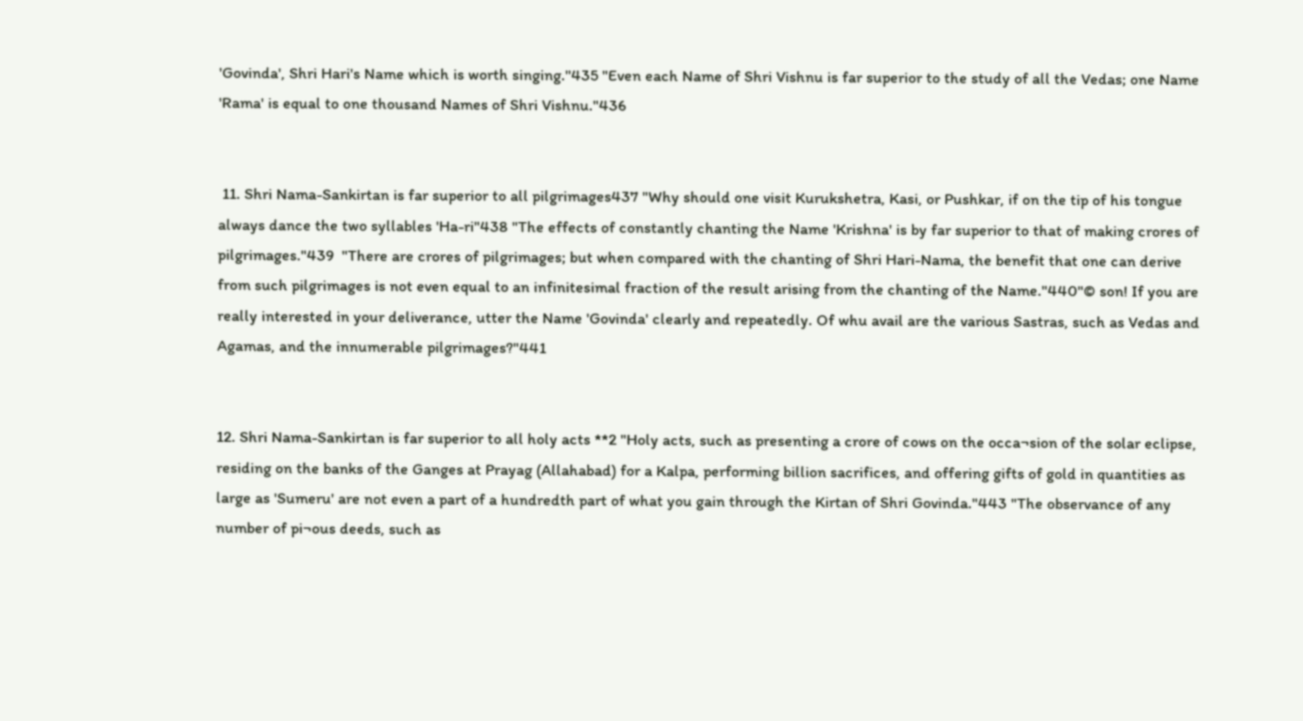'Govinda', Shri Hari's Name which is worth singing.''435 "Even each Name of Shri Vishnu is far superior to the study of all the Vedas; one Name 'Rama' is equal to one thousand Names of Shri Vishnu."436


 11. Shri Nama-Sankirtan is far superior to all pilgrimages437 "Why should one visit Kurukshetra, Kasi, or Pushkar, if on the tip of his tongue always dance the two syllables 'Ha-ri"438 "The effects of constantly chanting the Name 'Krishna' is by far superior to that of making crores of pilgrimages."439  "There are crores of pilgrimages; but when compared with the chanting of Shri Hari-Nama, the benefit that one can derive from such pilgrimages is not even equal to an infinitesimal fraction of the result arising from the chanting of the Name."440"© son! If you are really interested in your deliverance, utter the Name 'Govinda' clearly and repeatedly. Of whu avail are the various Sastras, such as Vedas and Agamas, and the innumerable pilgrimages?"441


12. Shri Nama-Sankirtan is far superior to all holy acts **2 "Holy acts, such as presenting a crore of cows on the occa¬sion of the solar eclipse, residing on the banks of the Ganges at Prayag (Allahabad) for a Kalpa, performing billion sacrifices, and offering gifts of gold in quantities as large as 'Sumeru' are not even a part of a hundredth part of what you gain through the Kirtan of Shri Govinda."443 "The observance of any number of pi¬ous deeds, such as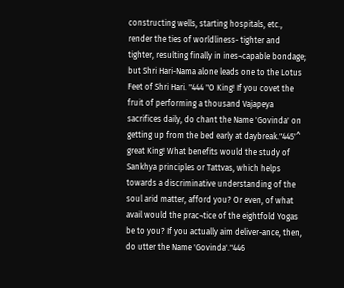constructing wells, starting hospitals, etc., render the ties of worldliness- tighter and tighter, resulting finally in ines¬capable bondage; but Shri Hari-Nama alone leads one to the Lotus Feet of Shri Hari. "444 "O King! If you covet the fruit of performing a thousand Vajapeya sacrifices daily, do chant the Name 'Govinda' on getting up from the bed early at daybreak."445'^ great King! What benefits would the study of Sankhya principles or Tattvas, which helps towards a discriminative understanding of the soul arid matter, afford you? Or even, of what avail would the prac¬tice of the eightfold Yogas be to you? If you actually aim deliver-ance, then, do utter the Name 'Govinda'."446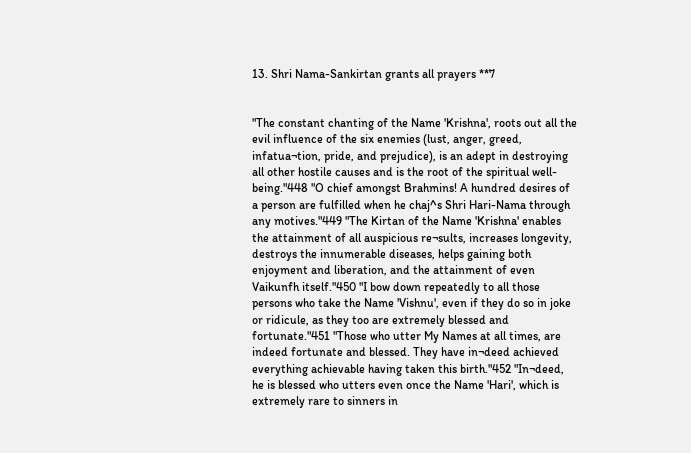13. Shri Nama-Sankirtan grants all prayers **7


"The constant chanting of the Name 'Krishna', roots out all the evil influence of the six enemies (lust, anger, greed, infatua¬tion, pride, and prejudice), is an adept in destroying all other hostile causes and is the root of the spiritual well-being."448 "O chief amongst Brahmins! A hundred desires of a person are fulfilled when he chaj^s Shri Hari-Nama through any motives."449 "The Kirtan of the Name 'Krishna' enables the attainment of all auspicious re¬sults, increases longevity, destroys the innumerable diseases, helps gaining both enjoyment and liberation, and the attainment of even Vaikunfh itself."450 "I bow down repeatedly to all those persons who take the Name 'Vishnu', even if they do so in joke or ridicule, as they too are extremely blessed and fortunate."451 "Those who utter My Names at all times, are indeed fortunate and blessed. They have in¬deed achieved everything achievable having taken this birth."452 "In¬deed, he is blessed who utters even once the Name 'Hari', which is extremely rare to sinners in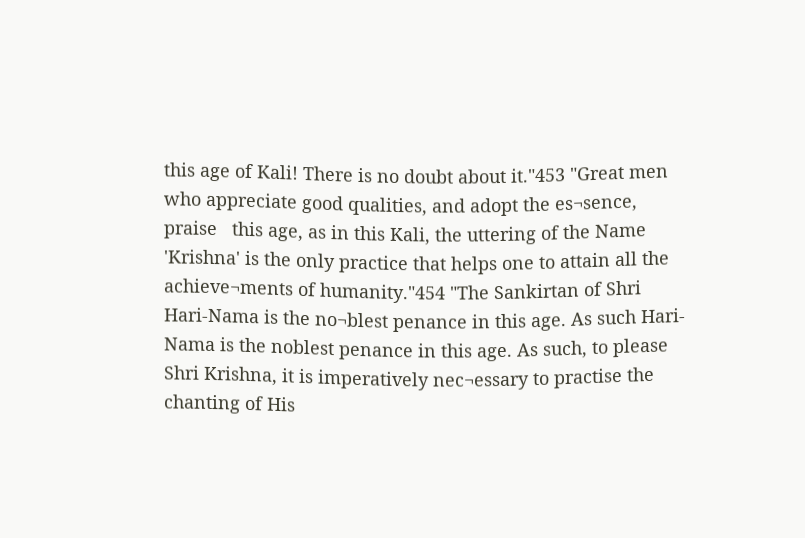this age of Kali! There is no doubt about it."453 "Great men who appreciate good qualities, and adopt the es¬sence, praise   this age, as in this Kali, the uttering of the Name 'Krishna' is the only practice that helps one to attain all the achieve¬ments of humanity."454 "The Sankirtan of Shri Hari-Nama is the no¬blest penance in this age. As such Hari-Nama is the noblest penance in this age. As such, to please Shri Krishna, it is imperatively nec¬essary to practise the chanting of His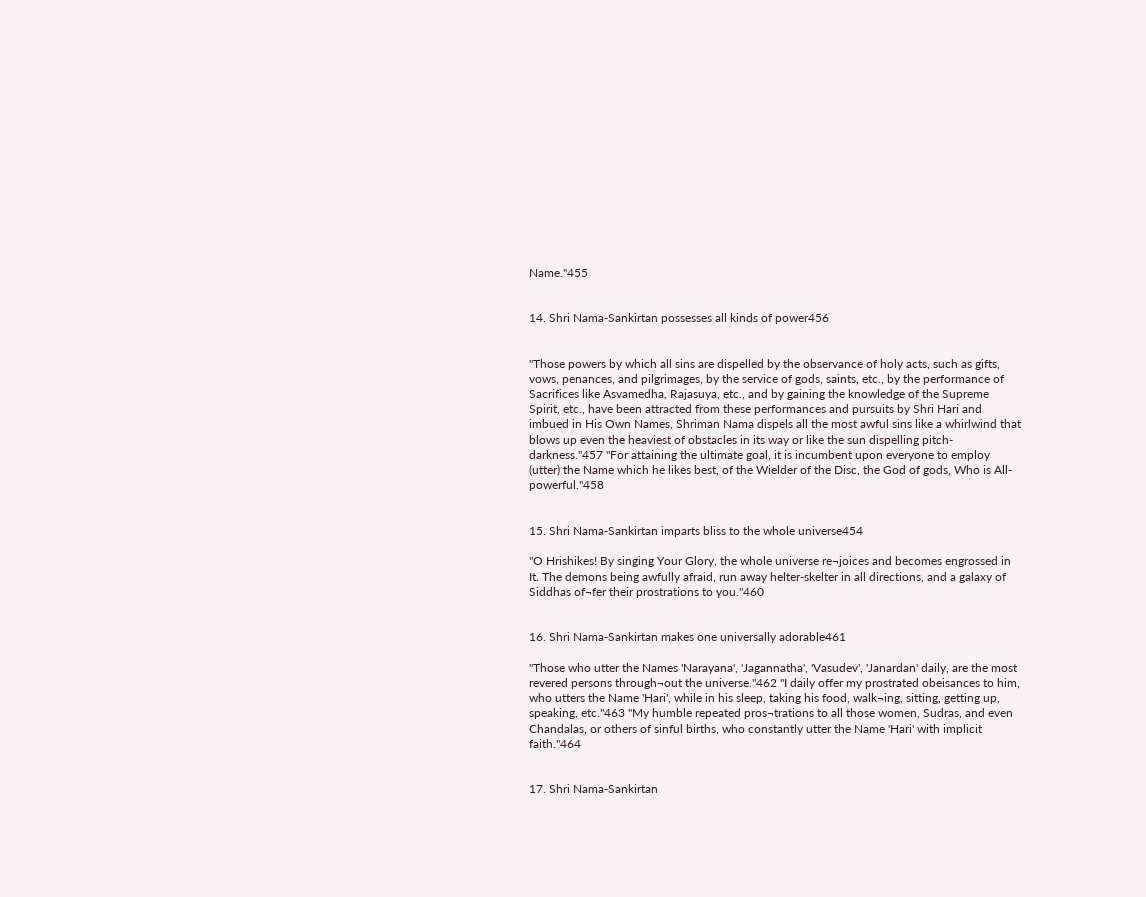Name."455


14. Shri Nama-Sankirtan possesses all kinds of power456


"Those powers by which all sins are dispelled by the observance of holy acts, such as gifts, vows, penances, and pilgrimages, by the service of gods, saints, etc., by the performance of Sacrifices like Asvamedha, Rajasuya, etc., and by gaining the knowledge of the Supreme Spirit, etc., have been attracted from these performances and pursuits by Shri Hari and imbued in His Own Names, Shriman Nama dispels all the most awful sins like a whirlwind that blows up even the heaviest of obstacles in its way or like the sun dispelling pitch-darkness."457 "For attaining the ultimate goal, it is incumbent upon everyone to employ (utter) the Name which he likes best, of the Wielder of the Disc, the God of gods, Who is All-powerful."458


15. Shri Nama-Sankirtan imparts bliss to the whole universe454

"O Hrishikes! By singing Your Glory, the whole universe re¬joices and becomes engrossed in It. The demons being awfully afraid, run away helter-skelter in all directions, and a galaxy of Siddhas of¬fer their prostrations to you."460


16. Shri Nama-Sankirtan makes one universally adorable461

"Those who utter the Names 'Narayana', 'Jagannatha', 'Vasudev', 'Janardan' daily, are the most revered persons through¬out the universe."462 "I daily offer my prostrated obeisances to him, who utters the Name 'Hari', while in his sleep, taking his food, walk¬ing, sitting, getting up, speaking, etc."463 "My humble repeated pros¬trations to all those women, Sudras, and even Chandalas, or others of sinful births, who constantly utter the Name 'Hari' with implicit faith."464


17. Shri Nama-Sankirtan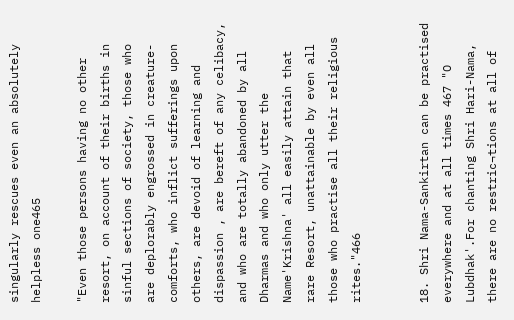singularly rescues even an absolutely helpless one465

"Even those persons having no other resort, on account of their births in sinful sections of society, those who are deplorably engrossed in creature-comforts, who inflict sufferings upon others, are devoid of learning and dispassion , are bereft of any celibacy, and who are totally abandoned by all Dharmas and who only utter the Name'Krishna' all easily attain that rare Resort, unattainable by even all those who practise all their religious rites."466


18. Shri Nama-Sankirtan can be practised everywhere and at all times 467 "O Lubdhak'.For chanting Shri Hari-Nama, there are no restric¬tions at all of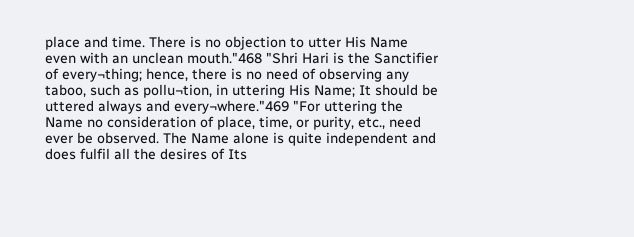place and time. There is no objection to utter His Name even with an unclean mouth."468 "Shri Hari is the Sanctifier of every¬thing; hence, there is no need of observing any taboo, such as pollu¬tion, in uttering His Name; It should be uttered always and every¬where."469 "For uttering the Name no consideration of place, time, or purity, etc., need ever be observed. The Name alone is quite independent and does fulfil all the desires of Its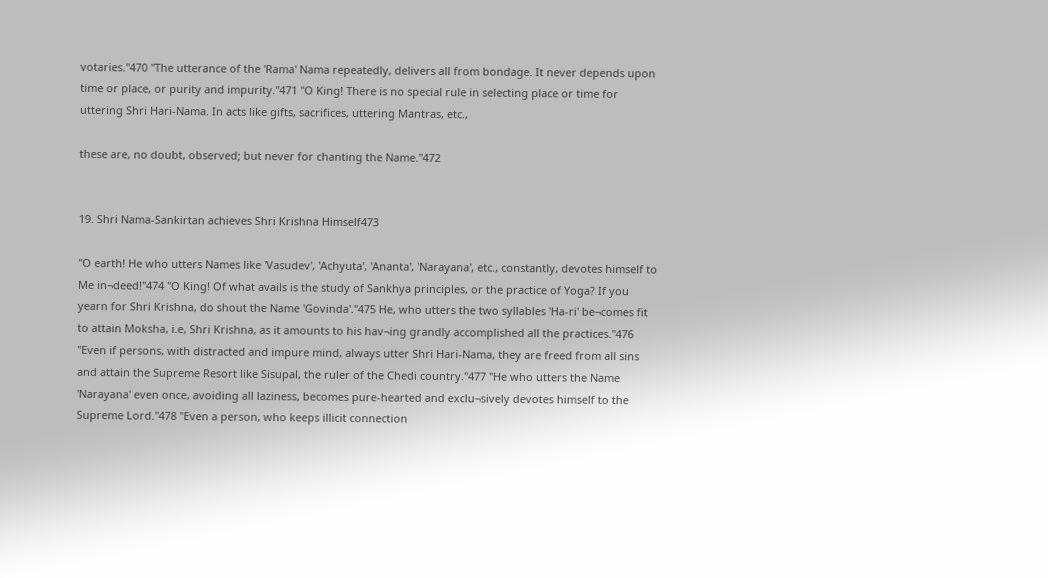votaries."470 "The utterance of the 'Rama' Nama repeatedly, delivers all from bondage. It never depends upon time or place, or purity and impurity."471 "O King! There is no special rule in selecting place or time for uttering Shri Hari-Nama. In acts like gifts, sacrifices, uttering Mantras, etc.,

these are, no doubt, observed; but never for chanting the Name."472


19. Shri Nama-Sankirtan achieves Shri Krishna Himself473

"O earth! He who utters Names like 'Vasudev', 'Achyuta', 'Ananta', 'Narayana', etc., constantly, devotes himself to Me in¬deed!"474 "O King! Of what avails is the study of Sankhya principles, or the practice of Yoga? If you yearn for Shri Krishna, do shout the Name 'Govinda'."475 He, who utters the two syllables 'Ha-ri' be¬comes fit to attain Moksha, i.e, Shri Krishna, as it amounts to his hav¬ing grandly accomplished all the practices."476 "Even if persons, with distracted and impure mind, always utter Shri Hari-Nama, they are freed from all sins and attain the Supreme Resort like Sisupal, the ruler of the Chedi country."477 "He who utters the Name 'Narayana' even once, avoiding all laziness, becomes pure-hearted and exclu¬sively devotes himself to the Supreme Lord."478 "Even a person, who keeps illicit connection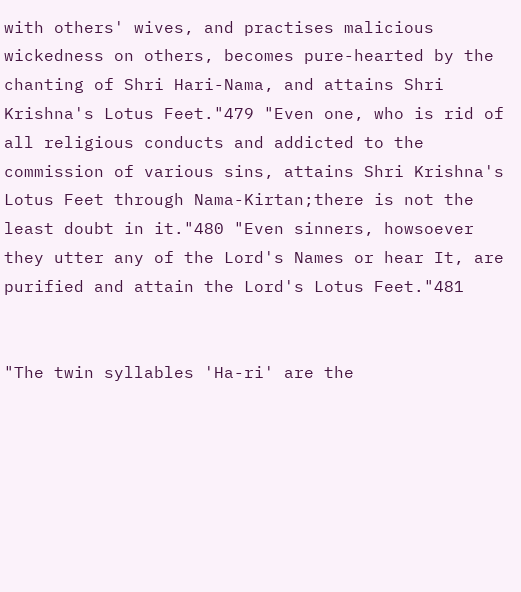with others' wives, and practises malicious wickedness on others, becomes pure-hearted by the chanting of Shri Hari-Nama, and attains Shri Krishna's Lotus Feet."479 "Even one, who is rid of all religious conducts and addicted to the commission of various sins, attains Shri Krishna's Lotus Feet through Nama-Kirtan;there is not the least doubt in it."480 "Even sinners, howsoever they utter any of the Lord's Names or hear It, are purified and attain the Lord's Lotus Feet."481


"The twin syllables 'Ha-ri' are the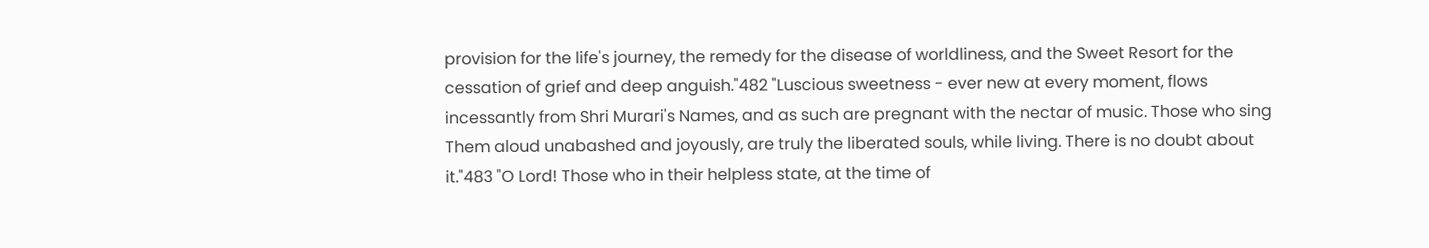provision for the life's journey, the remedy for the disease of worldliness, and the Sweet Resort for the cessation of grief and deep anguish."482 "Luscious sweetness - ever new at every moment, flows incessantly from Shri Murari's Names, and as such are pregnant with the nectar of music. Those who sing Them aloud unabashed and joyously, are truly the liberated souls, while living. There is no doubt about it."483 "O Lord! Those who in their helpless state, at the time of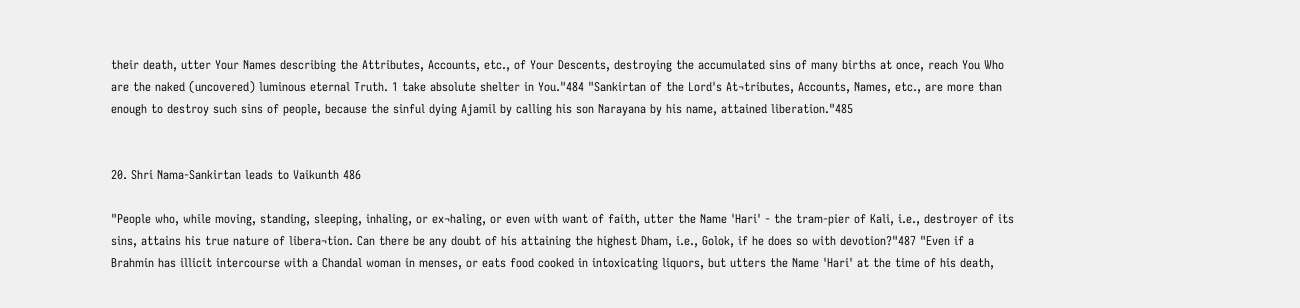their death, utter Your Names describing the Attributes, Accounts, etc., of Your Descents, destroying the accumulated sins of many births at once, reach You Who are the naked (uncovered) luminous eternal Truth. 1 take absolute shelter in You."484 "Sankirtan of the Lord's At¬tributes, Accounts, Names, etc., are more than enough to destroy such sins of people, because the sinful dying Ajamil by calling his son Narayana by his name, attained liberation."485


20. Shri Nama-Sankirtan leads to Vaikunth 486

"People who, while moving, standing, sleeping, inhaling, or ex¬haling, or even with want of faith, utter the Name 'Hari' - the tram-pier of Kali, i.e., destroyer of its sins, attains his true nature of libera¬tion. Can there be any doubt of his attaining the highest Dham, i.e., Golok, if he does so with devotion?"487 "Even if a Brahmin has illicit intercourse with a Chandal woman in menses, or eats food cooked in intoxicating liquors, but utters the Name 'Hari' at the time of his death,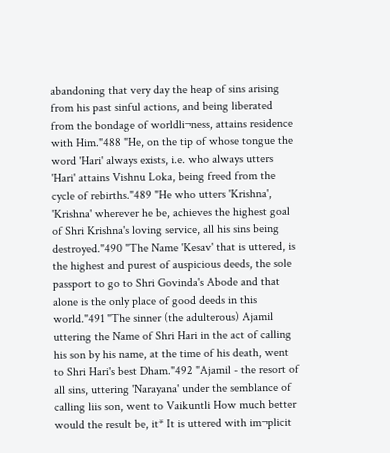abandoning that very day the heap of sins arising from his past sinful actions, and being liberated from the bondage of worldli¬ness, attains residence with Him."488 "He, on the tip of whose tongue the word 'Hari' always exists, i.e. who always utters 'Hari' attains Vishnu Loka, being freed from the cycle of rebirths."489 "He who utters 'Krishna', 'Krishna' wherever he be, achieves the highest goal of Shri Krishna's loving service, all his sins being destroyed."490 "The Name 'Kesav' that is uttered, is the highest and purest of auspicious deeds, the sole passport to go to Shri Govinda's Abode and that alone is the only place of good deeds in this world."491 "The sinner (the adulterous) Ajamil uttering the Name of Shri Hari in the act of calling his son by his name, at the time of his death, went to Shri Hari's best Dham."492 "Ajamil - the resort of all sins, uttering 'Narayana' under the semblance of calling liis son, went to Vaikuntli How much better would the result be, it* It is uttered with im¬plicit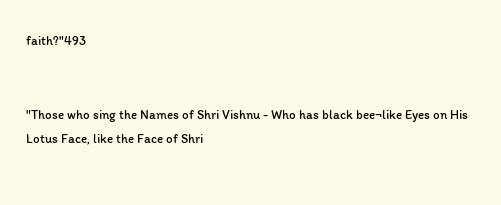faith?"493


"Those who sing the Names of Shri Vishnu - Who has black bee¬like Eyes on His Lotus Face, like the Face of Shri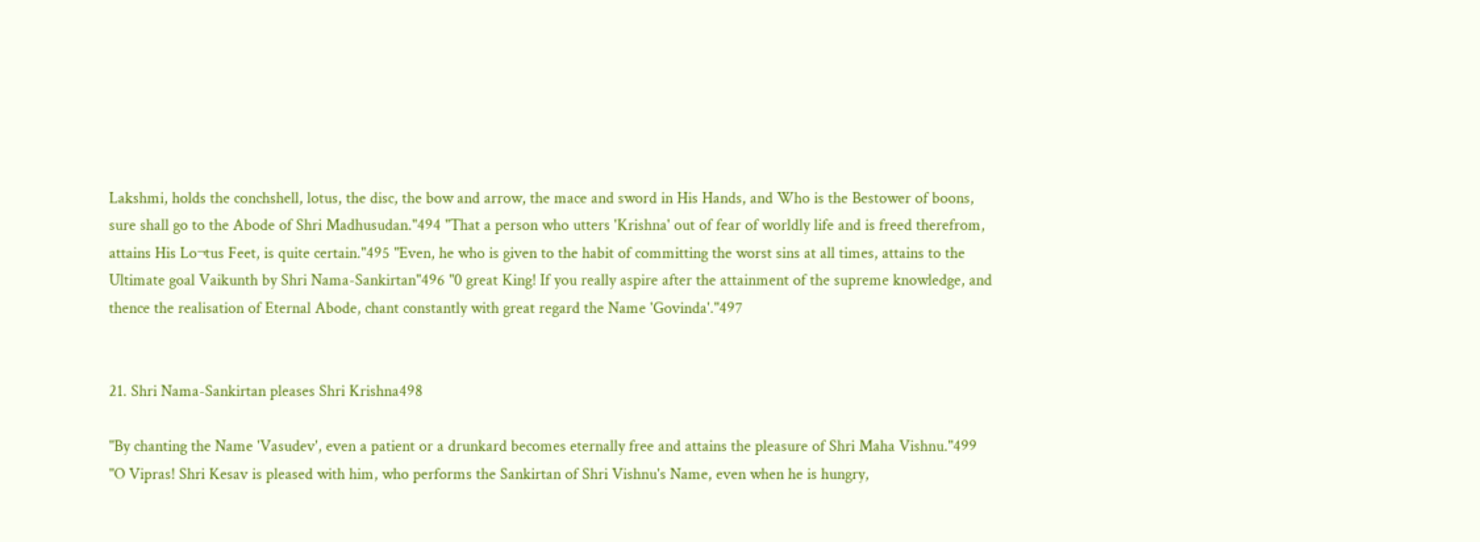Lakshmi, holds the conchshell, lotus, the disc, the bow and arrow, the mace and sword in His Hands, and Who is the Bestower of boons, sure shall go to the Abode of Shri Madhusudan."494 "That a person who utters 'Krishna' out of fear of worldly life and is freed therefrom, attains His Lo¬tus Feet, is quite certain."495 "Even, he who is given to the habit of committing the worst sins at all times, attains to the Ultimate goal Vaikunth by Shri Nama-Sankirtan"496 "0 great King! If you really aspire after the attainment of the supreme knowledge, and thence the realisation of Eternal Abode, chant constantly with great regard the Name 'Govinda'."497


21. Shri Nama-Sankirtan pleases Shri Krishna498

"By chanting the Name 'Vasudev', even a patient or a drunkard becomes eternally free and attains the pleasure of Shri Maha Vishnu."499 "O Vipras! Shri Kesav is pleased with him, who performs the Sankirtan of Shri Vishnu's Name, even when he is hungry,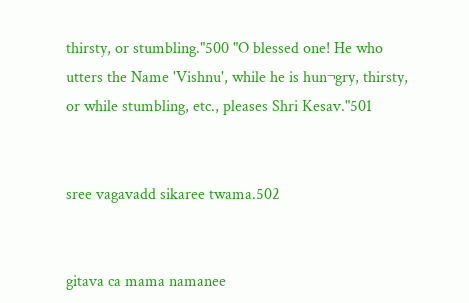thirsty, or stumbling."500 "O blessed one! He who utters the Name 'Vishnu', while he is hun¬gry, thirsty, or while stumbling, etc., pleases Shri Kesav."501


sree vagavadd sikaree twama.502


gitava ca mama namanee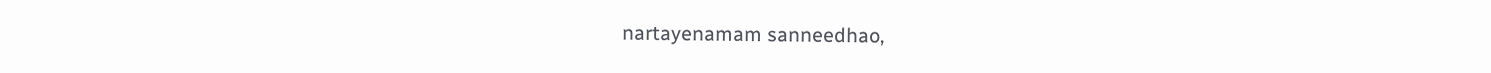nartayenamam sanneedhao,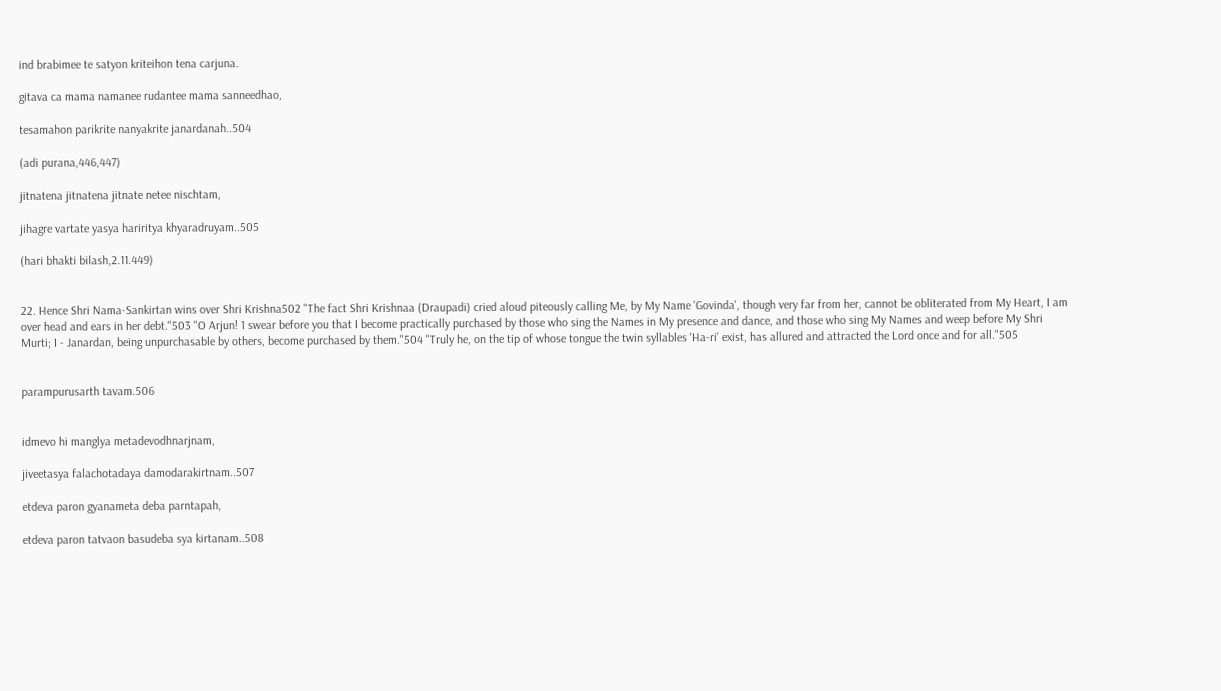ind brabimee te satyon kriteihon tena carjuna.

gitava ca mama namanee rudantee mama sanneedhao,

tesamahon parikrite nanyakrite janardanah..504

(adi purana,446,447)

jitnatena jitnatena jitnate netee nischtam,

jihagre vartate yasya hariritya khyaradruyam..505

(hari bhakti bilash,2.11.449)


22. Hence Shri Nama-Sankirtan wins over Shri Krishna502 "The fact Shri Krishnaa (Draupadi) cried aloud piteously calling Me, by My Name 'Govinda', though very far from her, cannot be obliterated from My Heart, I am over head and ears in her debt."503 "O Arjun! 1 swear before you that I become practically purchased by those who sing the Names in My presence and dance, and those who sing My Names and weep before My Shri Murti; I - Janardan, being unpurchasable by others, become purchased by them."504 "Truly he, on the tip of whose tongue the twin syllables 'Ha-ri' exist, has allured and attracted the Lord once and for all."505


parampurusarth tavam.506


idmevo hi manglya metadevodhnarjnam,

jiveetasya falachotadaya damodarakirtnam..507

etdeva paron gyanameta deba parntapah,

etdeva paron tatvaon basudeba sya kirtanam..508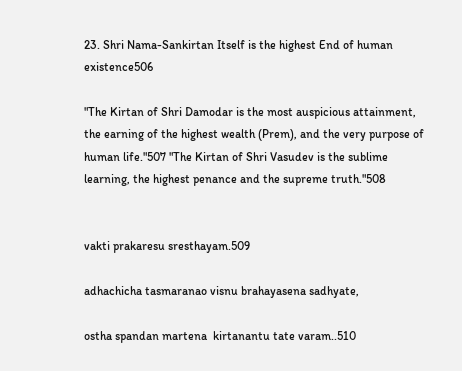23. Shri Nama-Sankirtan Itself is the highest End of human existence506

"The Kirtan of Shri Damodar is the most auspicious attainment, the earning of the highest wealth (Prem), and the very purpose of human life."507 "The Kirtan of Shri Vasudev is the sublime learning, the highest penance and the supreme truth."508


vakti prakaresu sresthayam.509

adhachicha tasmaranao visnu brahayasena sadhyate,

ostha spandan martena  kirtanantu tate varam..510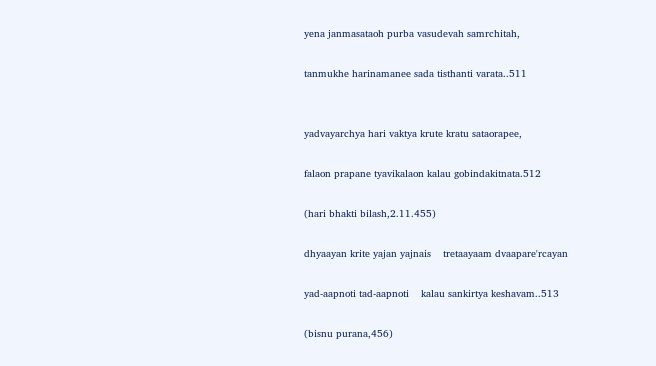yena janmasataoh purba vasudevah samrchitah,

tanmukhe harinamanee sada tisthanti varata..511


yadvayarchya hari vaktya krute kratu sataorapee,

falaon prapane tyavikalaon kalau gobindakitnata.512

(hari bhakti bilash,2.11.455)

dhyaayan krite yajan yajnais    tretaayaam dvaapare'rcayan

yad-aapnoti tad-aapnoti    kalau sankirtya keshavam..513

(bisnu purana,456)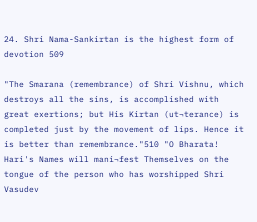24. Shri Nama-Sankirtan is the highest form of devotion 509

"The Smarana (remembrance) of Shri Vishnu, which destroys all the sins, is accomplished with great exertions; but His Kirtan (ut¬terance) is completed just by the movement of lips. Hence it is better than remembrance."510 "O Bharata! Hari's Names will mani¬fest Themselves on the tongue of the person who has worshipped Shri Vasudev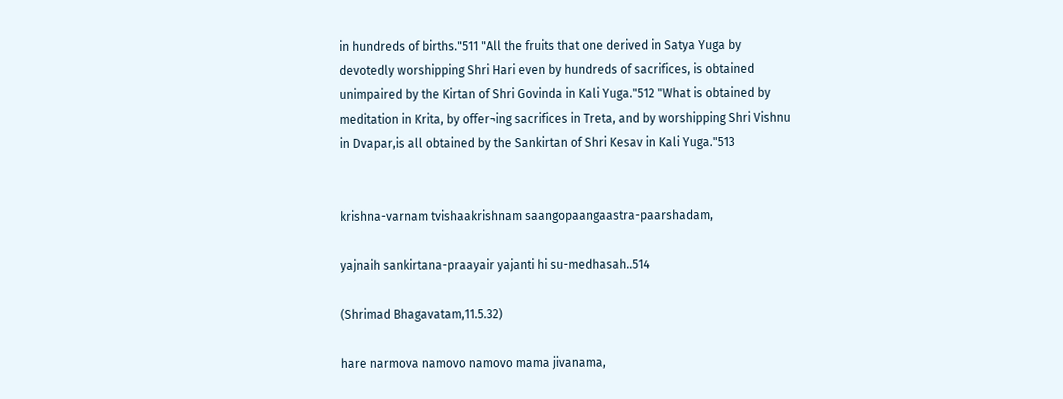in hundreds of births."511 "All the fruits that one derived in Satya Yuga by devotedly worshipping Shri Hari even by hundreds of sacrifices, is obtained unimpaired by the Kirtan of Shri Govinda in Kali Yuga."512 "What is obtained by meditation in Krita, by offer¬ing sacrifices in Treta, and by worshipping Shri Vishnu in Dvapar,is all obtained by the Sankirtan of Shri Kesav in Kali Yuga."513


krishna-varnam tvishaakrishnam saangopaangaastra-paarshadam,

yajnaih sankirtana-praayair yajanti hi su-medhasah..514

(Shrimad Bhagavatam,11.5.32)

hare narmova namovo namovo mama jivanama,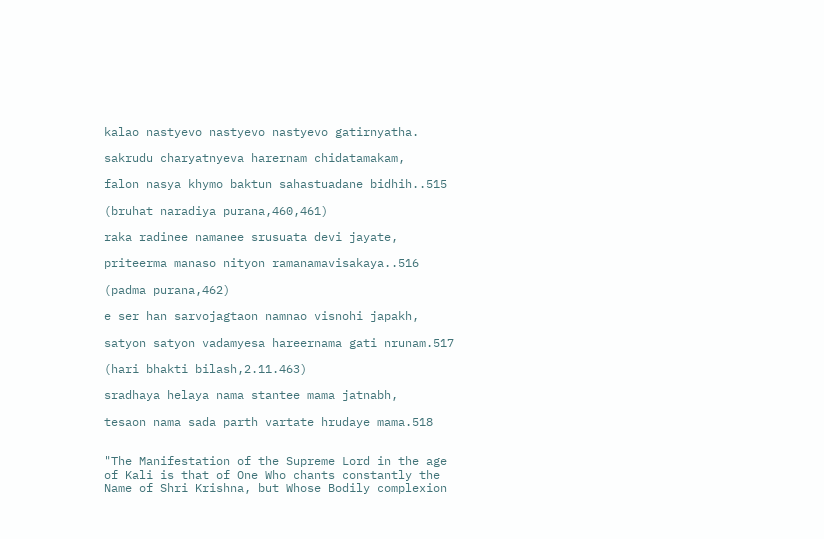kalao nastyevo nastyevo nastyevo gatirnyatha.

sakrudu charyatnyeva harernam chidatamakam,

falon nasya khymo baktun sahastuadane bidhih..515

(bruhat naradiya purana,460,461)

raka radinee namanee srusuata devi jayate,

priteerma manaso nityon ramanamavisakaya..516

(padma purana,462)

e ser han sarvojagtaon namnao visnohi japakh,

satyon satyon vadamyesa hareernama gati nrunam.517

(hari bhakti bilash,2.11.463)

sradhaya helaya nama stantee mama jatnabh,

tesaon nama sada parth vartate hrudaye mama.518


"The Manifestation of the Supreme Lord in the age of Kali is that of One Who chants constantly the Name of Shri Krishna, but Whose Bodily complexion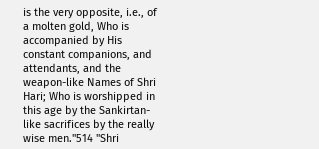is the very opposite, i.e., of a molten gold, Who is accompanied by His constant companions, and attendants, and the weapon-like Names of Shri Hari; Who is worshipped in this age by the Sankirtan-like sacrifices by the really wise men."514 "Shri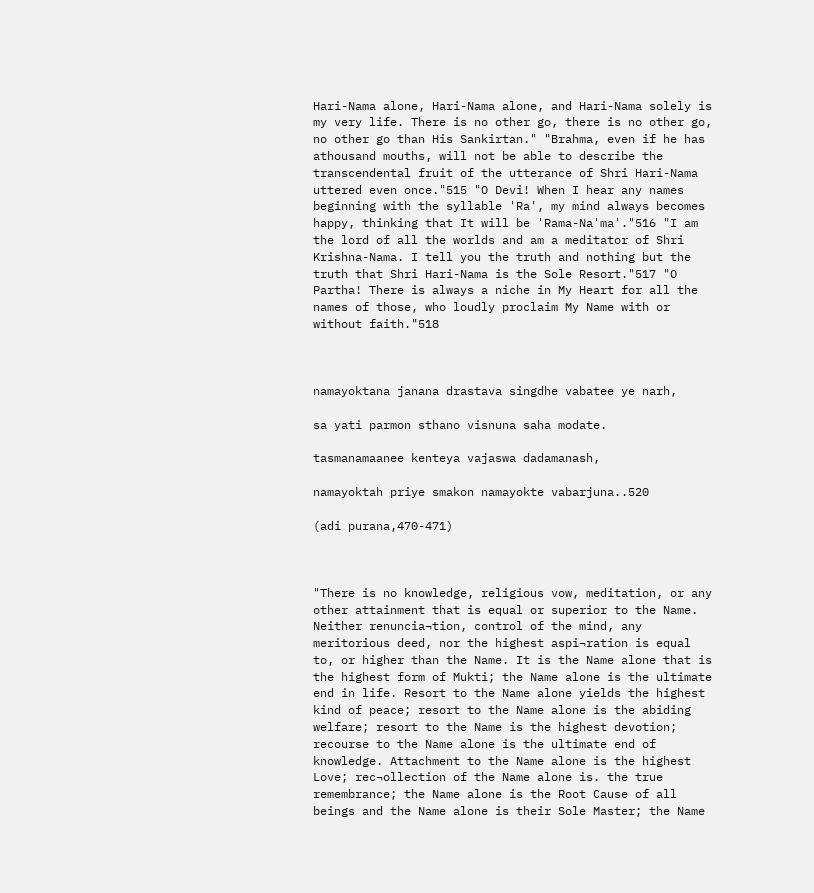Hari-Nama alone, Hari-Nama alone, and Hari-Nama solely is my very life. There is no other go, there is no other go, no other go than His Sankirtan." "Brahma, even if he has athousand mouths, will not be able to describe the transcendental fruit of the utterance of Shri Hari-Nama uttered even once."515 "O Devi! When I hear any names beginning with the syllable 'Ra', my mind always becomes happy, thinking that It will be 'Rama-Na'ma'."516 "I am the lord of all the worlds and am a meditator of Shri Krishna-Nama. I tell you the truth and nothing but the truth that Shri Hari-Nama is the Sole Resort."517 "O Partha! There is always a niche in My Heart for all the names of those, who loudly proclaim My Name with or without faith."518



namayoktana janana drastava singdhe vabatee ye narh,

sa yati parmon sthano visnuna saha modate.

tasmanamaanee kenteya vajaswa dadamanash,

namayoktah priye smakon namayokte vabarjuna..520

(adi purana,470-471)



"There is no knowledge, religious vow, meditation, or any other attainment that is equal or superior to the Name. Neither renuncia¬tion, control of the mind, any meritorious deed, nor the highest aspi¬ration is equal to, or higher than the Name. It is the Name alone that is the highest form of Mukti; the Name alone is the ultimate end in life. Resort to the Name alone yields the highest kind of peace; resort to the Name alone is the abiding welfare; resort to the Name is the highest devotion; recourse to the Name alone is the ultimate end of knowledge. Attachment to the Name alone is the highest Love; rec¬ollection of the Name alone is. the true remembrance; the Name alone is the Root Cause of all beings and the Name alone is their Sole Master; the Name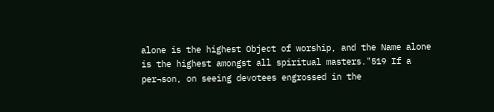alone is the highest Object of worship, and the Name alone is the highest amongst all spiritual masters."519 If a per¬son, on seeing devotees engrossed in the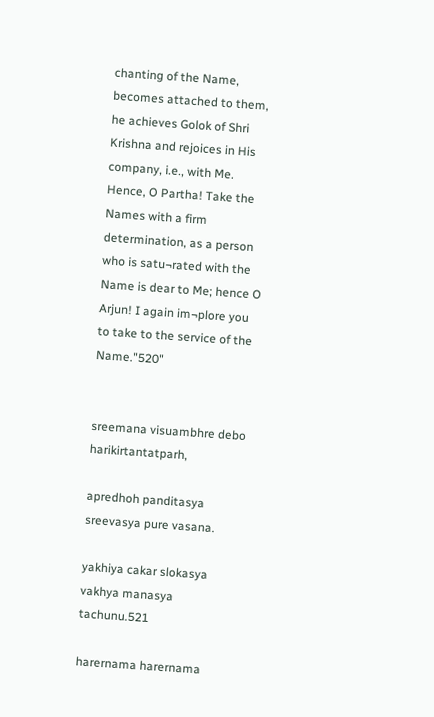chanting of the Name, becomes attached to them, he achieves Golok of Shri Krishna and rejoices in His company, i.e., with Me. Hence, O Partha! Take the Names with a firm determination, as a person who is satu¬rated with the Name is dear to Me; hence O Arjun! I again im¬plore you to take to the service of the Name."520"


sreemana visuambhre debo harikirtantatparh,

apredhoh panditasya sreevasya pure vasana.

yakhiya cakar slokasya vakhya manasya tachunu.521

harernama harernama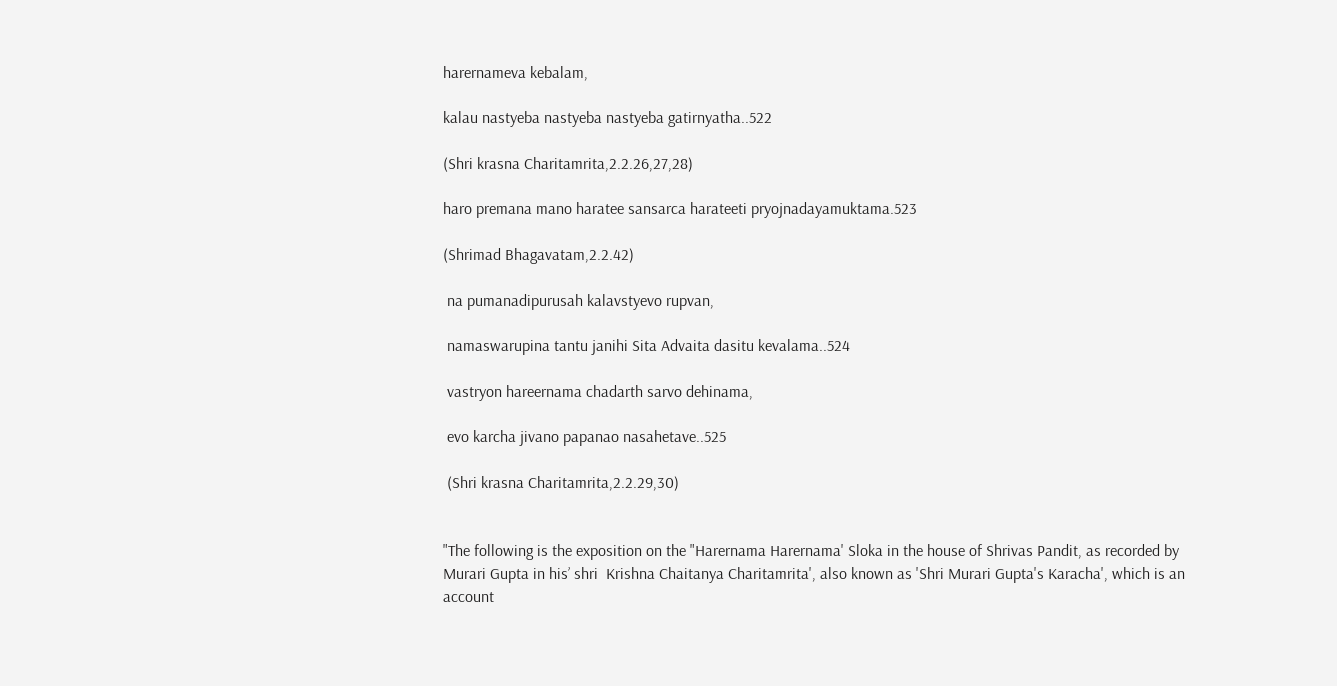harernameva kebalam,

kalau nastyeba nastyeba nastyeba gatirnyatha..522

(Shri krasna Charitamrita,2.2.26,27,28)

haro premana mano haratee sansarca harateeti pryojnadayamuktama.523

(Shrimad Bhagavatam,2.2.42)

 na pumanadipurusah kalavstyevo rupvan,

 namaswarupina tantu janihi Sita Advaita dasitu kevalama..524

 vastryon hareernama chadarth sarvo dehinama,

 evo karcha jivano papanao nasahetave..525

 (Shri krasna Charitamrita,2.2.29,30)


"The following is the exposition on the "Harernama Harernama' Sloka in the house of Shrivas Pandit, as recorded by Murari Gupta in his’ shri  Krishna Chaitanya Charitamrita', also known as 'Shri Murari Gupta's Karacha', which is an account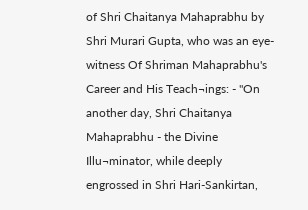of Shri Chaitanya Mahaprabhu by Shri Murari Gupta, who was an eye-witness Of Shriman Mahaprabhu's Career and His Teach¬ings: - "On another day, Shri Chaitanya Mahaprabhu - the Divine Illu¬minator, while deeply engrossed in Shri Hari-Sankirtan,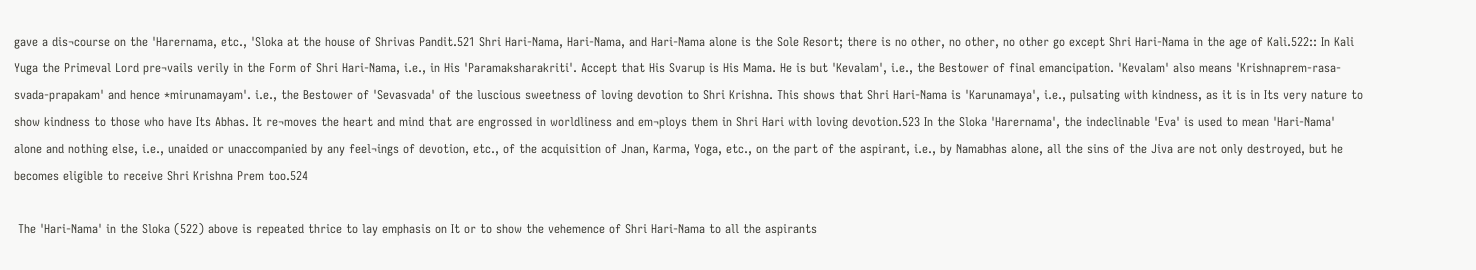gave a dis¬course on the 'Harernama, etc., 'Sloka at the house of Shrivas Pandit.521 Shri Hari-Nama, Hari-Nama, and Hari-Nama alone is the Sole Resort; there is no other, no other, no other go except Shri Hari-Nama in the age of Kali.522:: In Kali Yuga the Primeval Lord pre¬vails verily in the Form of Shri Hari-Nama, i.e., in His 'Paramaksharakriti'. Accept that His Svarup is His Mama. He is but 'Kevalam', i.e., the Bestower of final emancipation. 'Kevalam' also means 'Krishnaprem-rasa-svada-prapakam' and hence *mirunamayam'. i.e., the Bestower of 'Sevasvada' of the luscious sweetness of loving devotion to Shri Krishna. This shows that Shri Hari-Nama is 'Karunamaya', i.e., pulsating with kindness, as it is in Its very nature to show kindness to those who have Its Abhas. It re¬moves the heart and mind that are engrossed in worldliness and em¬ploys them in Shri Hari with loving devotion.523 In the Sloka 'Harernama', the indeclinable 'Eva' is used to mean 'Hari-Nama' alone and nothing else, i.e., unaided or unaccompanied by any feel¬ings of devotion, etc., of the acquisition of Jnan, Karma, Yoga, etc., on the part of the aspirant, i.e., by Namabhas alone, all the sins of the Jiva are not only destroyed, but he becomes eligible to receive Shri Krishna Prem too.524

 The 'Hari-Nama' in the Sloka (522) above is repeated thrice to lay emphasis on It or to show the vehemence of Shri Hari-Nama to all the aspirants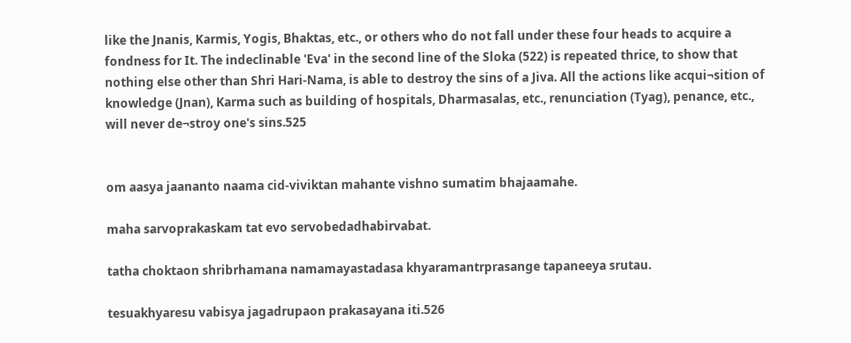like the Jnanis, Karmis, Yogis, Bhaktas, etc., or others who do not fall under these four heads to acquire a fondness for It. The indeclinable 'Eva' in the second line of the Sloka (522) is repeated thrice, to show that nothing else other than Shri Hari-Nama, is able to destroy the sins of a Jiva. All the actions like acqui¬sition of knowledge (Jnan), Karma such as building of hospitals, Dharmasalas, etc., renunciation (Tyag), penance, etc., will never de¬stroy one's sins.525


om aasya jaananto naama cid-viviktan mahante vishno sumatim bhajaamahe.

maha sarvoprakaskam tat evo servobedadhabirvabat.

tatha choktaon shribrhamana namamayastadasa khyaramantrprasange tapaneeya srutau.

tesuakhyaresu vabisya jagadrupaon prakasayana iti.526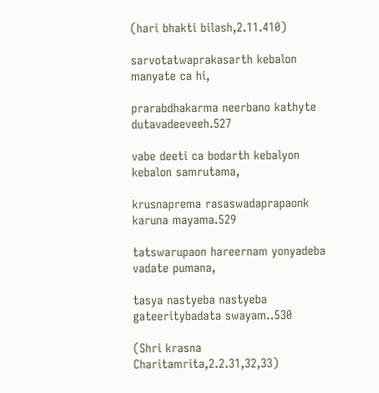(hari bhakti bilash,2.11.410)

sarvotatwaprakasarth kebalon manyate ca hi,

prarabdhakarma neerbano kathyte dutavadeeveeh.527

vabe deeti ca bodarth kebalyon kebalon samrutama,

krusnaprema rasaswadaprapaonk karuna mayama.529

tatswarupaon hareernam yonyadeba vadate pumana,

tasya nastyeba nastyeba gateeritybadata swayam..530

(Shri krasna Charitamrita,2.2.31,32,33)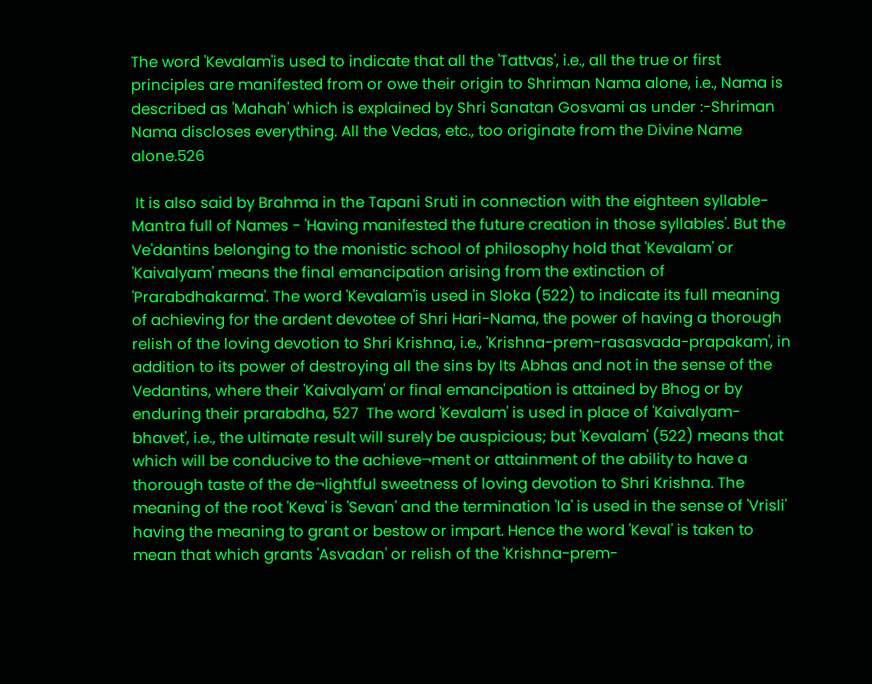The word 'Kevalam'is used to indicate that all the 'Tattvas', i.e., all the true or first principles are manifested from or owe their origin to Shriman Nama alone, i.e., Nama is described as 'Mahah' which is explained by Shri Sanatan Gosvami as under :-Shriman Nama discloses everything. All the Vedas, etc., too originate from the Divine Name alone.526

 It is also said by Brahma in the Tapani Sruti in connection with the eighteen syllable-Mantra full of Names - 'Having manifested the future creation in those syllables'. But the Ve'dantins belonging to the monistic school of philosophy hold that 'Kevalam' or 'Kaivalyam' means the final emancipation arising from the extinction of 'Prarabdhakarma'. The word 'Kevalam'is used in Sloka (522) to indicate its full meaning of achieving for the ardent devotee of Shri Hari-Nama, the power of having a thorough relish of the loving devotion to Shri Krishna, i.e., 'Krishna-prem-rasasvada-prapakam', in addition to its power of destroying all the sins by Its Abhas and not in the sense of the Vedantins, where their 'Kaivalyam' or final emancipation is attained by Bhog or by enduring their prarabdha, 527  The word 'Kevalam' is used in place of 'Kaivalyam-bhavet', i.e., the ultimate result will surely be auspicious; but 'Kevalam' (522) means that which will be conducive to the achieve¬ment or attainment of the ability to have a thorough taste of the de¬lightful sweetness of loving devotion to Shri Krishna. The meaning of the root 'Keva' is 'Sevan' and the termination 'la' is used in the sense of 'Vrisli' having the meaning to grant or bestow or impart. Hence the word 'Keval' is taken to mean that which grants 'Asvadan' or relish of the 'Krishna-prem-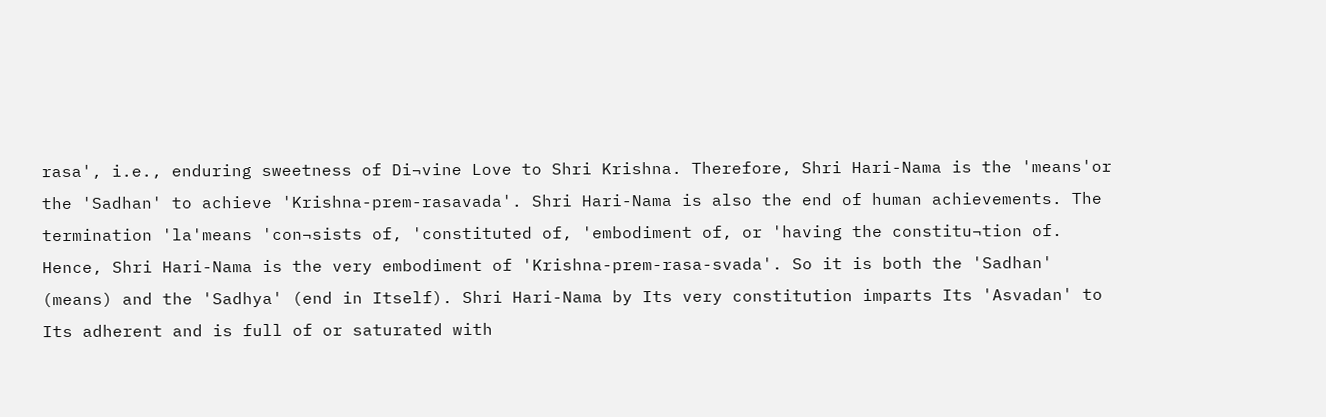rasa', i.e., enduring sweetness of Di¬vine Love to Shri Krishna. Therefore, Shri Hari-Nama is the 'means'or the 'Sadhan' to achieve 'Krishna-prem-rasavada'. Shri Hari-Nama is also the end of human achievements. The termination 'la'means 'con¬sists of, 'constituted of, 'embodiment of, or 'having the constitu¬tion of. Hence, Shri Hari-Nama is the very embodiment of 'Krishna-prem-rasa-svada'. So it is both the 'Sadhan' (means) and the 'Sadhya' (end in Itself). Shri Hari-Nama by Its very constitution imparts Its 'Asvadan' to Its adherent and is full of or saturated with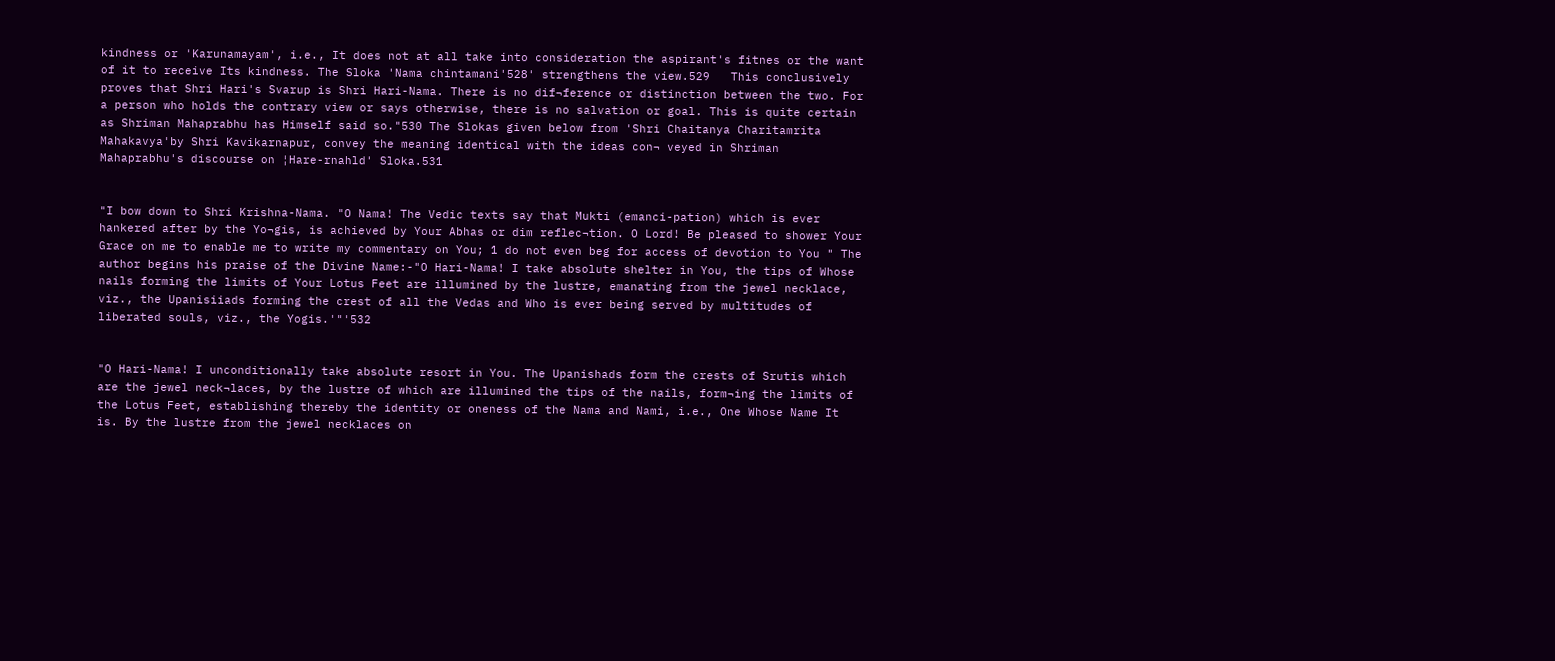kindness or 'Karunamayam', i.e., It does not at all take into consideration the aspirant's fitnes or the want of it to receive Its kindness. The Sloka 'Nama chintamani'528' strengthens the view.529   This conclusively proves that Shri Hari's Svarup is Shri Hari-Nama. There is no dif¬ference or distinction between the two. For a person who holds the contrary view or says otherwise, there is no salvation or goal. This is quite certain as Shriman Mahaprabhu has Himself said so."530 The Slokas given below from 'Shri Chaitanya Charitamrita Mahakavya'by Shri Kavikarnapur, convey the meaning identical with the ideas con¬ veyed in Shriman Mahaprabhu's discourse on ¦Hare-rnahld' Sloka.531


"I bow down to Shri Krishna-Nama. "O Nama! The Vedic texts say that Mukti (emanci-pation) which is ever hankered after by the Yo¬gis, is achieved by Your Abhas or dim reflec¬tion. O Lord! Be pleased to shower Your Grace on me to enable me to write my commentary on You; 1 do not even beg for access of devotion to You " The author begins his praise of the Divine Name:-"O Hari-Nama! I take absolute shelter in You, the tips of Whose nails forming the limits of Your Lotus Feet are illumined by the lustre, emanating from the jewel necklace, viz., the Upanisiiads forming the crest of all the Vedas and Who is ever being served by multitudes of liberated souls, viz., the Yogis.'"'532


"O Hari-Nama! I unconditionally take absolute resort in You. The Upanishads form the crests of Srutis which are the jewel neck¬laces, by the lustre of which are illumined the tips of the nails, form¬ing the limits of the Lotus Feet, establishing thereby the identity or oneness of the Nama and Nami, i.e., One Whose Name It is. By the lustre from the jewel necklaces on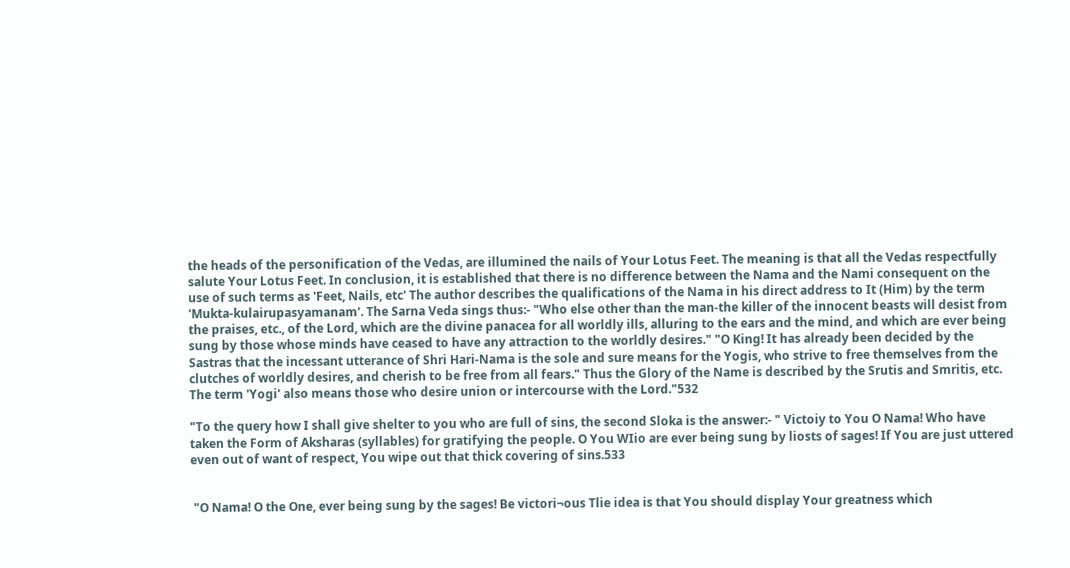the heads of the personification of the Vedas, are illumined the nails of Your Lotus Feet. The meaning is that all the Vedas respectfully salute Your Lotus Feet. In conclusion, it is established that there is no difference between the Nama and the Nami consequent on the use of such terms as 'Feet, Nails, etc' The author describes the qualifications of the Nama in his direct address to It (Him) by the term 'Mukta-kulairupasyamanam'. The Sarna Veda sings thus:- "Who else other than the man-the killer of the innocent beasts will desist from the praises, etc., of the Lord, which are the divine panacea for all worldly ills, alluring to the ears and the mind, and which are ever being sung by those whose minds have ceased to have any attraction to the worldly desires." "O King! It has already been decided by the Sastras that the incessant utterance of Shri Hari-Nama is the sole and sure means for the Yogis, who strive to free themselves from the clutches of worldly desires, and cherish to be free from all fears." Thus the Glory of the Name is described by the Srutis and Smritis, etc. The term 'Yogi' also means those who desire union or intercourse with the Lord."532

"To the query how I shall give shelter to you who are full of sins, the second Sloka is the answer:- " Victoiy to You O Nama! Who have taken the Form of Aksharas (syllables) for gratifying the people. O You WIio are ever being sung by liosts of sages! If You are just uttered even out of want of respect, You wipe out that thick covering of sins.533


 "O Nama! O the One, ever being sung by the sages! Be victori¬ous Tlie idea is that You should display Your greatness which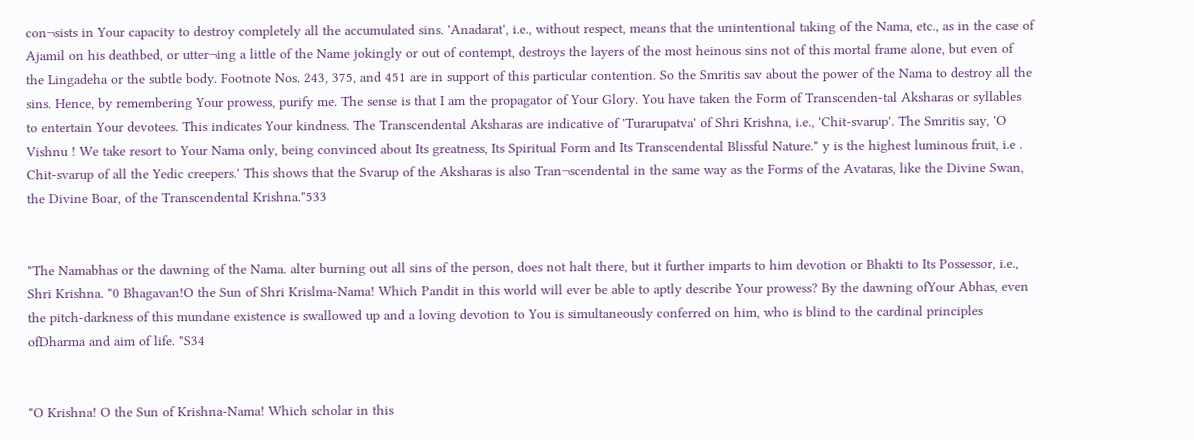con¬sists in Your capacity to destroy completely all the accumulated sins. 'Anadarat', i.e., without respect, means that the unintentional taking of the Nama, etc., as in the case of Ajamil on his deathbed, or utter¬ing a little of the Name jokingly or out of contempt, destroys the layers of the most heinous sins not of this mortal frame alone, but even of the Lingadeha or the subtle body. Footnote Nos. 243, 375, and 451 are in support of this particular contention. So the Smritis sav about the power of the Nama to destroy all the sins. Hence, by remembering Your prowess, purify me. The sense is that I am the propagator of Your Glory. You have taken the Form of Transcenden-tal Aksharas or syllables to entertain Your devotees. This indicates Your kindness. The Transcendental Aksharas are indicative of 'Turarupatva' of Shri Krishna, i.e., 'Chit-svarup'. The Smritis say, 'O Vishnu ! We take resort to Your Nama only, being convinced about Its greatness, Its Spiritual Form and Its Transcendental Blissful Nature." y is the highest luminous fruit, i.e . Chit-svarup of all the Yedic creepers.' This shows that the Svarup of the Aksharas is also Tran¬scendental in the same way as the Forms of the Avataras, like the Divine Swan, the Divine Boar, of the Transcendental Krishna."533


"The Namabhas or the dawning of the Nama. alter burning out all sins of the person, does not halt there, but it further imparts to him devotion or Bhakti to Its Possessor, i.e., Shri Krishna. "0 Bhagavan!O the Sun of Shri Krislma-Nama! Which Pandit in this world will ever be able to aptly describe Your prowess? By the dawning ofYour Abhas, even the pitch-darkness of this mundane existence is swallowed up and a loving devotion to You is simultaneously conferred on him, who is blind to the cardinal principles ofDharma and aim of life. "S34


"O Krishna! O the Sun of Krishna-Nama! Which scholar in this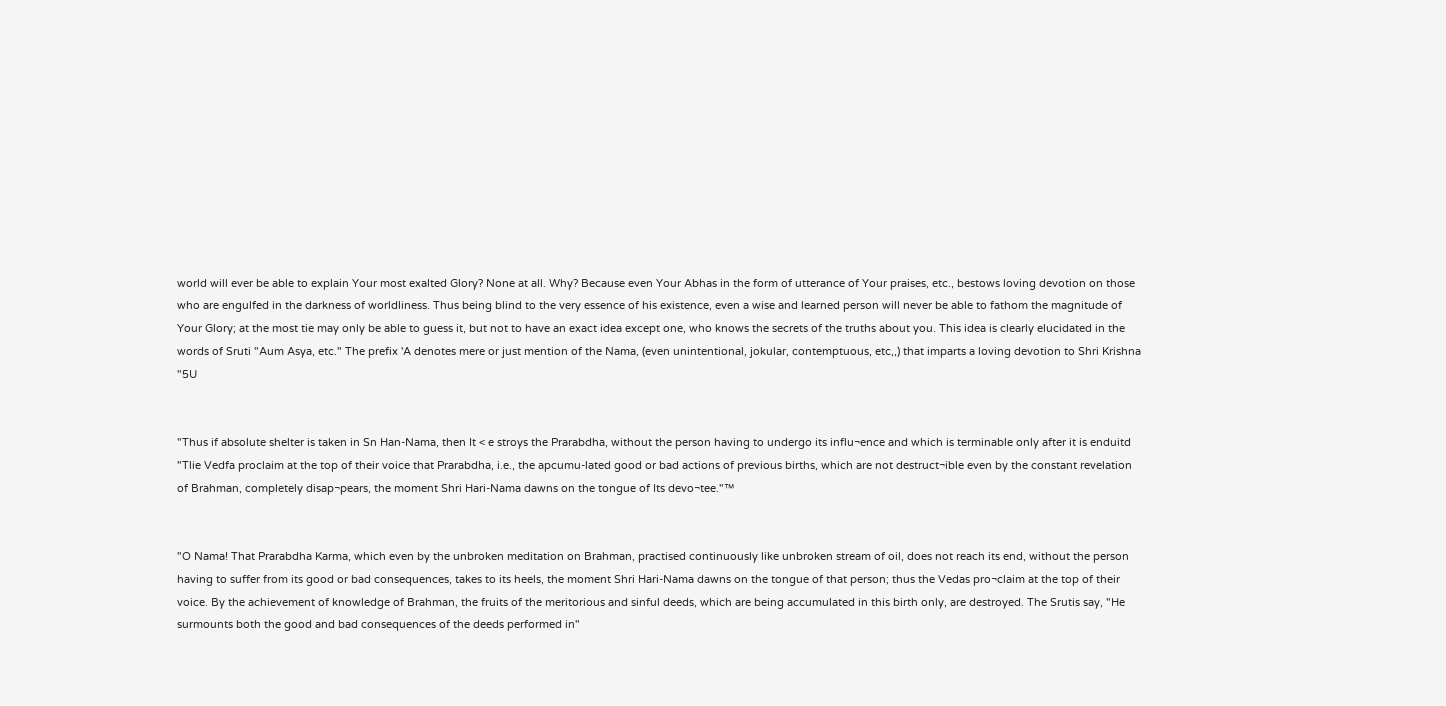world will ever be able to explain Your most exalted Glory? None at all. Why? Because even Your Abhas in the form of utterance of Your praises, etc., bestows loving devotion on those who are engulfed in the darkness of worldliness. Thus being blind to the very essence of his existence, even a wise and learned person will never be able to fathom the magnitude of Your Glory; at the most tie may only be able to guess it, but not to have an exact idea except one, who knows the secrets of the truths about you. This idea is clearly elucidated in the words of Sruti "Aum Asya, etc." The prefix 'A denotes mere or just mention of the Nama, (even unintentional, jokular, contemptuous, etc,,) that imparts a loving devotion to Shri Krishna "5U


"Thus if absolute shelter is taken in Sn Han-Nama, then It < e stroys the Prarabdha, without the person having to undergo its influ¬ence and which is terminable only after it is enduitd   "Tlie Vedfa proclaim at the top of their voice that Prarabdha, i.e., the apcumu-lated good or bad actions of previous births, which are not destruct¬ible even by the constant revelation of Brahman, completely disap¬pears, the moment Shri Hari-Nama dawns on the tongue of Its devo¬tee."™


"O Nama! That Prarabdha Karma, which even by the unbroken meditation on Brahman, practised continuously like unbroken stream of oil, does not reach its end, without the person having to suffer from its good or bad consequences, takes to its heels, the moment Shri Hari-Nama dawns on the tongue of that person; thus the Vedas pro¬claim at the top of their voice. By the achievement of knowledge of Brahman, the fruits of the meritorious and sinful deeds, which are being accumulated in this birth only, are destroyed. The Srutis say, "He surmounts both the good and bad consequences of the deeds performed in"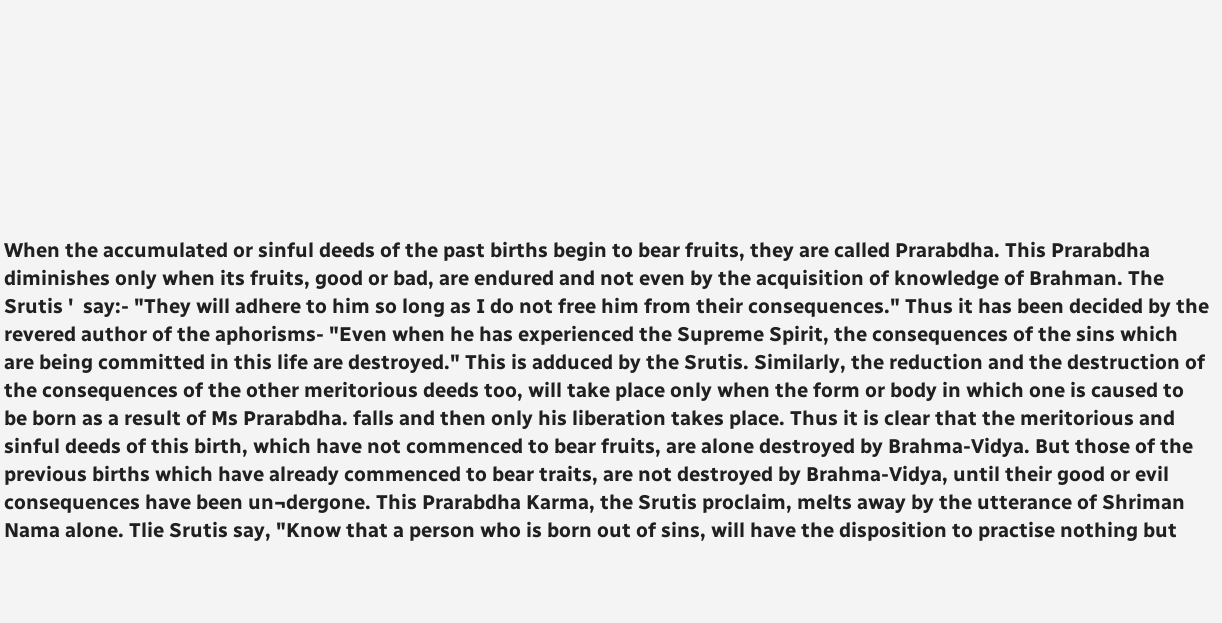When the accumulated or sinful deeds of the past births begin to bear fruits, they are called Prarabdha. This Prarabdha diminishes only when its fruits, good or bad, are endured and not even by the acquisition of knowledge of Brahman. The Srutis '  say:- "They will adhere to him so long as I do not free him from their consequences." Thus it has been decided by the revered author of the aphorisms- "Even when he has experienced the Supreme Spirit, the consequences of the sins which are being committed in this life are destroyed." This is adduced by the Srutis. Similarly, the reduction and the destruction of the consequences of the other meritorious deeds too, will take place only when the form or body in which one is caused to be born as a result of Ms Prarabdha. falls and then only his liberation takes place. Thus it is clear that the meritorious and sinful deeds of this birth, which have not commenced to bear fruits, are alone destroyed by Brahma-Vidya. But those of the previous births which have already commenced to bear traits, are not destroyed by Brahma-Vidya, until their good or evil consequences have been un¬dergone. This Prarabdha Karma, the Srutis proclaim, melts away by the utterance of Shriman Nama alone. Tlie Srutis say, "Know that a person who is born out of sins, will have the disposition to practise nothing but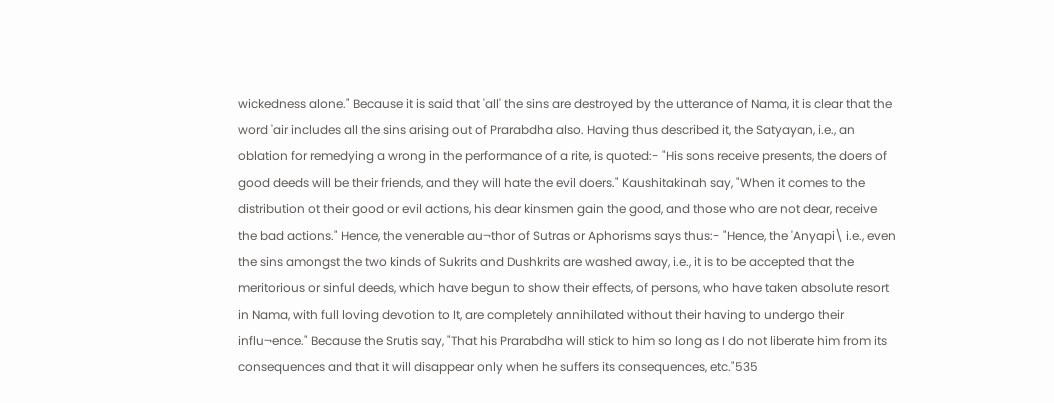wickedness alone." Because it is said that 'all' the sins are destroyed by the utterance of Nama, it is clear that the word 'air includes all the sins arising out of Prarabdha also. Having thus described it, the Satyayan, i.e., an oblation for remedying a wrong in the performance of a rite, is quoted:- "His sons receive presents, the doers of good deeds will be their friends, and they will hate the evil doers." Kaushitakinah say, "When it comes to the distribution ot their good or evil actions, his dear kinsmen gain the good, and those who are not dear, receive the bad actions." Hence, the venerable au¬thor of Sutras or Aphorisms says thus:- "Hence, the 'Anyapi\ i.e., even the sins amongst the two kinds of Sukrits and Dushkrits are washed away, i.e., it is to be accepted that the meritorious or sinful deeds, which have begun to show their effects, of persons, who have taken absolute resort in Nama, with full loving devotion to It, are completely annihilated without their having to undergo their influ¬ence." Because the Srutis say, "That his Prarabdha will stick to him so long as I do not liberate him from its consequences and that it will disappear only when he suffers its consequences, etc."535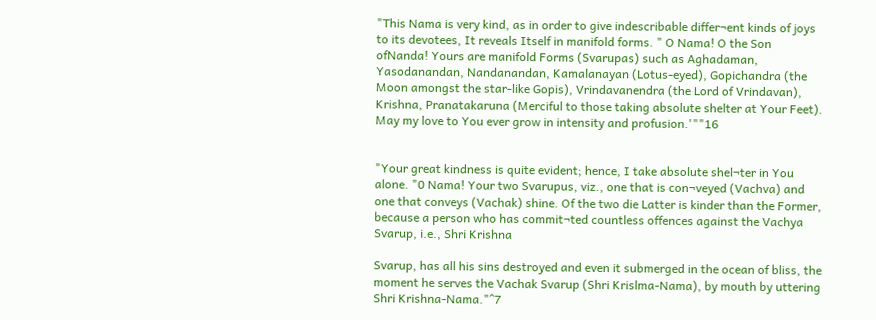"This Nama is very kind, as in order to give indescribable differ¬ent kinds of joys to its devotees, It reveals Itself in manifold forms. " O Nama! O the Son ofNanda! Yours are manifold Forms (Svarupas) such as Aghadaman, Yasodanandan, Nandanandan, Kamalanayan (Lotus-eyed), Gopichandra (the Moon amongst the star-like Gopis), Vrindavanendra (the Lord of Vrindavan), Krishna, Pranatakaruna (Merciful to those taking absolute shelter at Your Feet). May my love to You ever grow in intensity and profusion.'""16


"Your great kindness is quite evident; hence, I take absolute shel¬ter in You alone. "0 Nama! Your two Svarupus, viz., one that is con¬veyed (Vachva) and one that conveys (Vachak) shine. Of the two die Latter is kinder than the Former, because a person who has commit¬ted countless offences against the Vachya Svarup, i.e., Shri Krishna

Svarup, has all his sins destroyed and even it submerged in the ocean of bliss, the moment he serves the Vachak Svarup (Shri Krislma-Nama), by mouth by uttering Shri Krishna-Nama."^7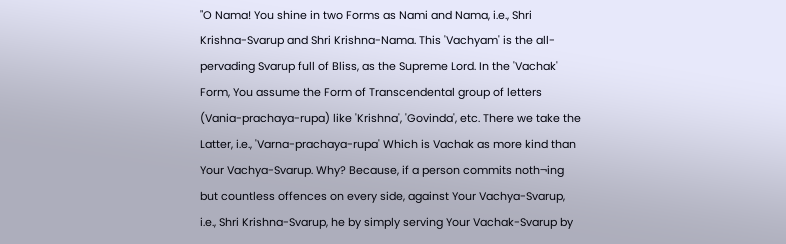"O Nama! You shine in two Forms as Nami and Nama, i.e., Shri Krishna-Svarup and Shri Krishna-Nama. This 'Vachyam' is the all-pervading Svarup full of Bliss, as the Supreme Lord. In the 'Vachak' Form, You assume the Form of Transcendental group of letters (Vania-prachaya-rupa) like 'Krishna', 'Govinda', etc. There we take the Latter, i.e., 'Varna-prachaya-rupa' Which is Vachak as more kind than Your Vachya-Svarup. Why? Because, if a person commits noth¬ing but countless offences on every side, against Your Vachya-Svarup, i.e., Shri Krishna-Svarup, he by simply serving Your Vachak-Svarup by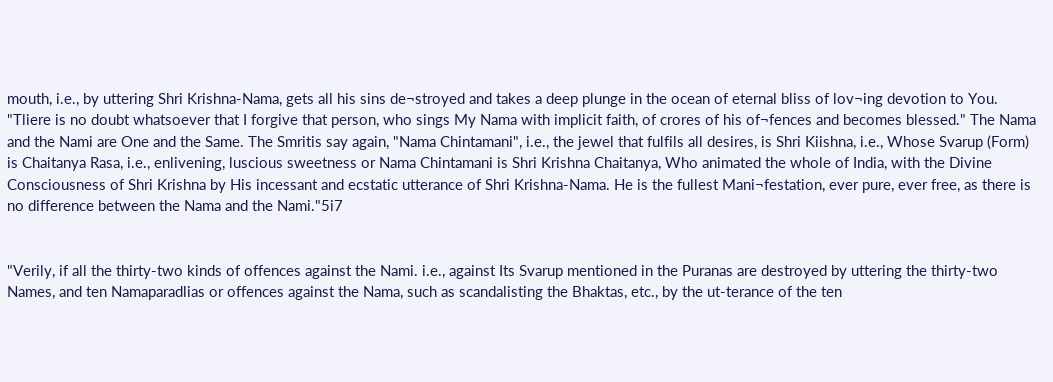mouth, i.e., by uttering Shri Krishna-Nama, gets all his sins de¬stroyed and takes a deep plunge in the ocean of eternal bliss of lov¬ing devotion to You. "Tliere is no doubt whatsoever that I forgive that person, who sings My Nama with implicit faith, of crores of his of¬fences and becomes blessed." The Nama and the Nami are One and the Same. The Smritis say again, "Nama Chintamani", i.e., the jewel that fulfils all desires, is Shri Kiishna, i.e., Whose Svarup (Form) is Chaitanya Rasa, i.e., enlivening, luscious sweetness or Nama Chintamani is Shri Krishna Chaitanya, Who animated the whole of India, with the Divine Consciousness of Shri Krishna by His incessant and ecstatic utterance of Shri Krishna-Nama. He is the fullest Mani¬festation, ever pure, ever free, as there is no difference between the Nama and the Nami."5i7


"Verily, if all the thirty-two kinds of offences against the Nami. i.e., against Its Svarup mentioned in the Puranas are destroyed by uttering the thirty-two Names, and ten Namaparadlias or offences against the Nama, such as scandalisting the Bhaktas, etc., by the ut-terance of the ten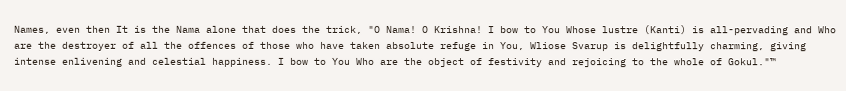Names, even then It is the Nama alone that does the trick, "O Nama! O Krishna! I bow to You Whose lustre (Kanti) is all-pervading and Who are the destroyer of all the offences of those who have taken absolute refuge in You, Wliose Svarup is delightfully charming, giving intense enlivening and celestial happiness. I bow to You Who are the object of festivity and rejoicing to the whole of Gokul."™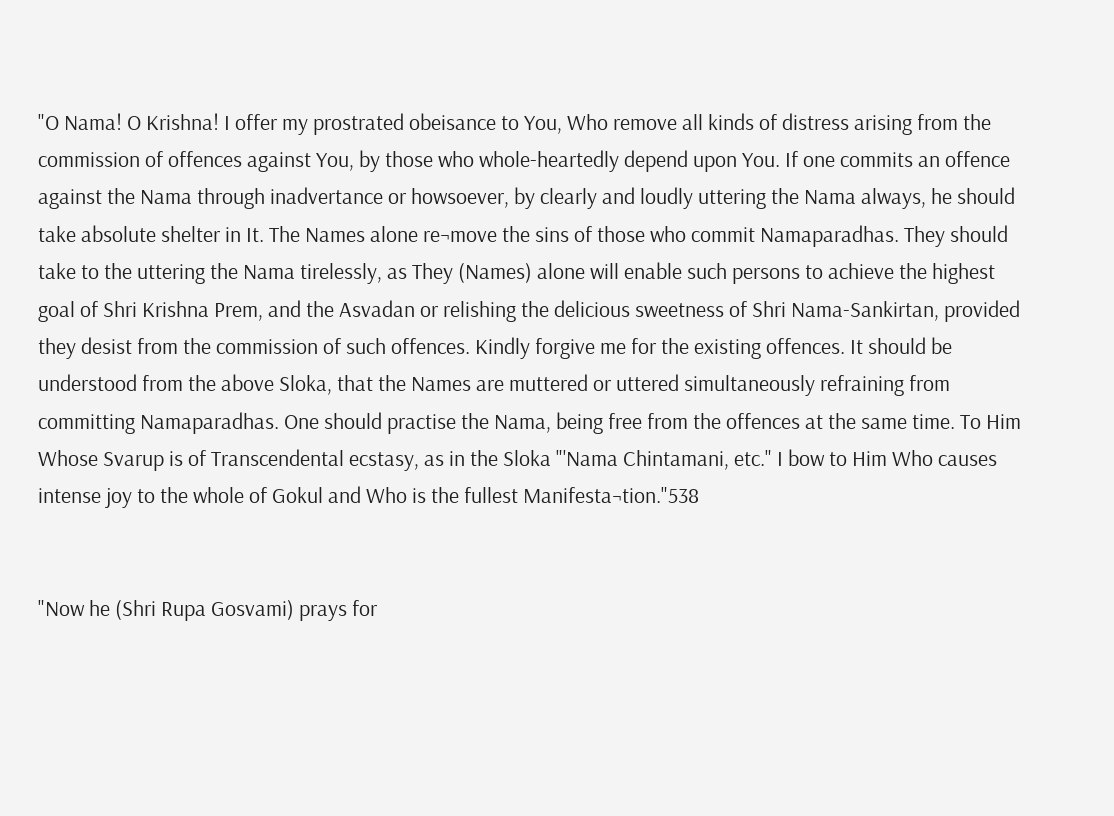"O Nama! O Krishna! I offer my prostrated obeisance to You, Who remove all kinds of distress arising from the commission of offences against You, by those who whole-heartedly depend upon You. If one commits an offence against the Nama through inadvertance or howsoever, by clearly and loudly uttering the Nama always, he should take absolute shelter in It. The Names alone re¬move the sins of those who commit Namaparadhas. They should take to the uttering the Nama tirelessly, as They (Names) alone will enable such persons to achieve the highest goal of Shri Krishna Prem, and the Asvadan or relishing the delicious sweetness of Shri Nama-Sankirtan, provided they desist from the commission of such offences. Kindly forgive me for the existing offences. It should be understood from the above Sloka, that the Names are muttered or uttered simultaneously refraining from committing Namaparadhas. One should practise the Nama, being free from the offences at the same time. To Him Whose Svarup is of Transcendental ecstasy, as in the Sloka "'Nama Chintamani, etc." I bow to Him Who causes intense joy to the whole of Gokul and Who is the fullest Manifesta¬tion."538


"Now he (Shri Rupa Gosvami) prays for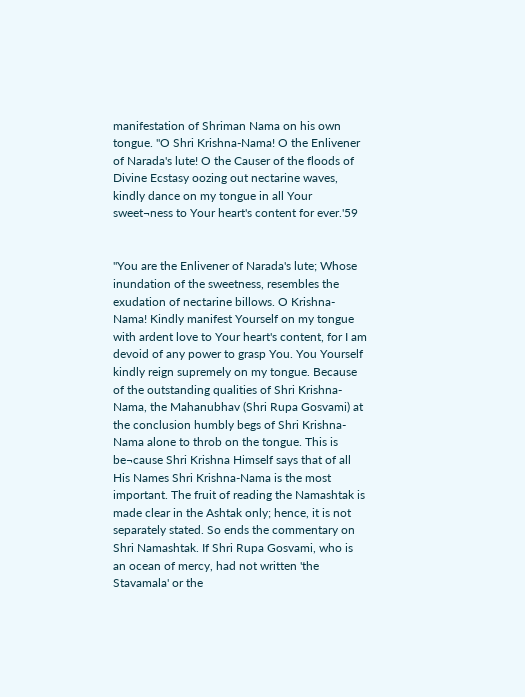manifestation of Shriman Nama on his own tongue. "O Shri Krishna-Nama! O the Enlivener of Narada's lute! O the Causer of the floods of Divine Ecstasy oozing out nectarine waves, kindly dance on my tongue in all Your sweet¬ness to Your heart's content for ever.'59


"You are the Enlivener of Narada's lute; Whose inundation of the sweetness, resembles the exudation of nectarine billows. O Krishna-Nama! Kindly manifest Yourself on my tongue with ardent love to Your heart's content, for I am devoid of any power to grasp You. You Yourself kindly reign supremely on my tongue. Because of the outstanding qualities of Shri Krishna-Nama, the Mahanubhav (Shri Rupa Gosvami) at the conclusion humbly begs of Shri Krishna-Nama alone to throb on the tongue. This is be¬cause Shri Krishna Himself says that of all His Names Shri Krishna-Nama is the most important. The fruit of reading the Namashtak is made clear in the Ashtak only; hence, it is not separately stated. So ends the commentary on Shri Namashtak. If Shri Rupa Gosvami, who is an ocean of mercy, had not written 'the Stavamala' or the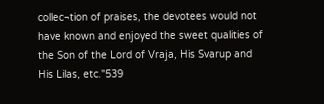collec¬tion of praises, the devotees would not have known and enjoyed the sweet qualities of the Son of the Lord of Vraja, His Svarup and His Lilas, etc."539